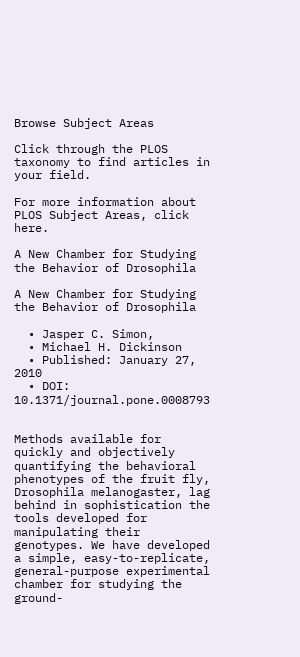Browse Subject Areas

Click through the PLOS taxonomy to find articles in your field.

For more information about PLOS Subject Areas, click here.

A New Chamber for Studying the Behavior of Drosophila

A New Chamber for Studying the Behavior of Drosophila

  • Jasper C. Simon,
  • Michael H. Dickinson
  • Published: January 27, 2010
  • DOI: 10.1371/journal.pone.0008793


Methods available for quickly and objectively quantifying the behavioral phenotypes of the fruit fly, Drosophila melanogaster, lag behind in sophistication the tools developed for manipulating their genotypes. We have developed a simple, easy-to-replicate, general-purpose experimental chamber for studying the ground-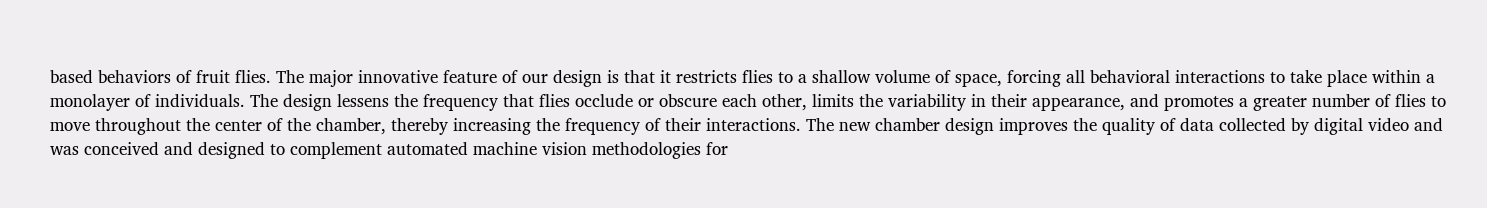based behaviors of fruit flies. The major innovative feature of our design is that it restricts flies to a shallow volume of space, forcing all behavioral interactions to take place within a monolayer of individuals. The design lessens the frequency that flies occlude or obscure each other, limits the variability in their appearance, and promotes a greater number of flies to move throughout the center of the chamber, thereby increasing the frequency of their interactions. The new chamber design improves the quality of data collected by digital video and was conceived and designed to complement automated machine vision methodologies for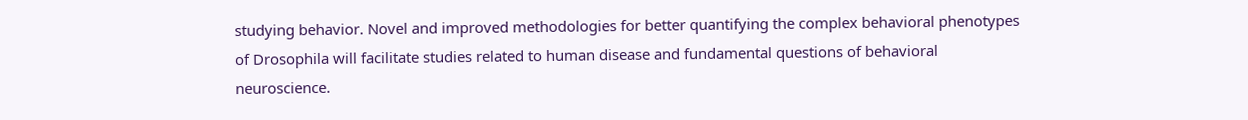studying behavior. Novel and improved methodologies for better quantifying the complex behavioral phenotypes of Drosophila will facilitate studies related to human disease and fundamental questions of behavioral neuroscience.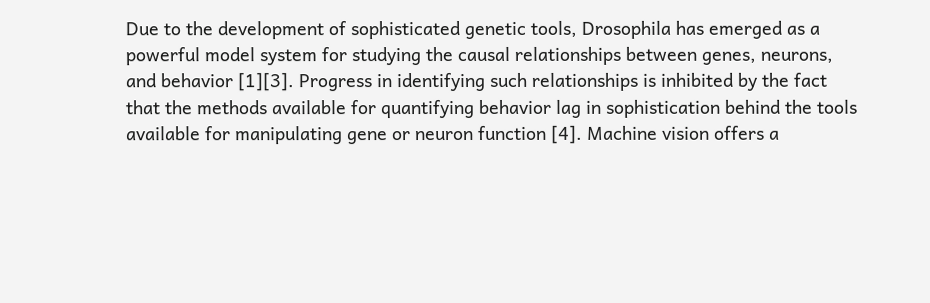Due to the development of sophisticated genetic tools, Drosophila has emerged as a powerful model system for studying the causal relationships between genes, neurons, and behavior [1][3]. Progress in identifying such relationships is inhibited by the fact that the methods available for quantifying behavior lag in sophistication behind the tools available for manipulating gene or neuron function [4]. Machine vision offers a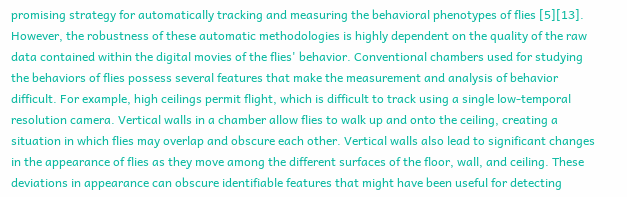promising strategy for automatically tracking and measuring the behavioral phenotypes of flies [5][13]. However, the robustness of these automatic methodologies is highly dependent on the quality of the raw data contained within the digital movies of the flies' behavior. Conventional chambers used for studying the behaviors of flies possess several features that make the measurement and analysis of behavior difficult. For example, high ceilings permit flight, which is difficult to track using a single low-temporal resolution camera. Vertical walls in a chamber allow flies to walk up and onto the ceiling, creating a situation in which flies may overlap and obscure each other. Vertical walls also lead to significant changes in the appearance of flies as they move among the different surfaces of the floor, wall, and ceiling. These deviations in appearance can obscure identifiable features that might have been useful for detecting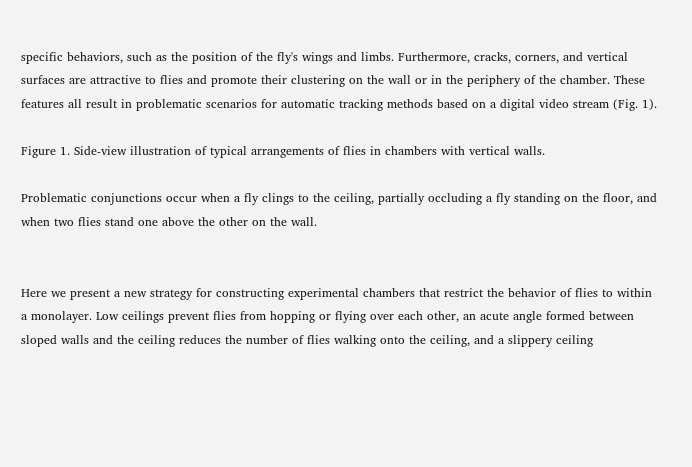specific behaviors, such as the position of the fly's wings and limbs. Furthermore, cracks, corners, and vertical surfaces are attractive to flies and promote their clustering on the wall or in the periphery of the chamber. These features all result in problematic scenarios for automatic tracking methods based on a digital video stream (Fig. 1).

Figure 1. Side-view illustration of typical arrangements of flies in chambers with vertical walls.

Problematic conjunctions occur when a fly clings to the ceiling, partially occluding a fly standing on the floor, and when two flies stand one above the other on the wall.


Here we present a new strategy for constructing experimental chambers that restrict the behavior of flies to within a monolayer. Low ceilings prevent flies from hopping or flying over each other, an acute angle formed between sloped walls and the ceiling reduces the number of flies walking onto the ceiling, and a slippery ceiling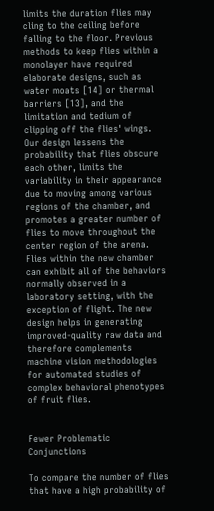limits the duration flies may cling to the ceiling before falling to the floor. Previous methods to keep flies within a monolayer have required elaborate designs, such as water moats [14] or thermal barriers [13], and the limitation and tedium of clipping off the flies' wings. Our design lessens the probability that flies obscure each other, limits the variability in their appearance due to moving among various regions of the chamber, and promotes a greater number of flies to move throughout the center region of the arena. Flies within the new chamber can exhibit all of the behaviors normally observed in a laboratory setting, with the exception of flight. The new design helps in generating improved-quality raw data and therefore complements machine vision methodologies for automated studies of complex behavioral phenotypes of fruit flies.


Fewer Problematic Conjunctions

To compare the number of flies that have a high probability of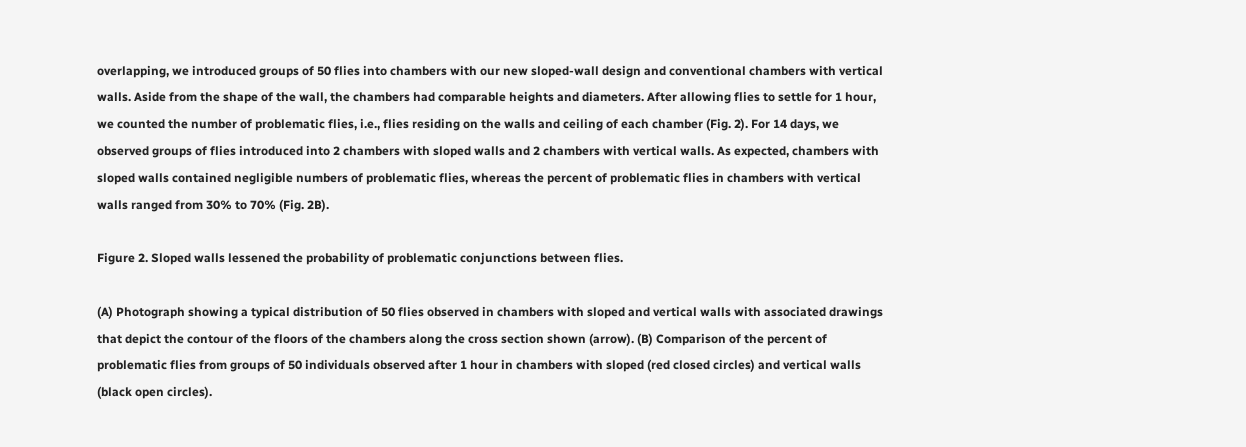overlapping, we introduced groups of 50 flies into chambers with our new sloped-wall design and conventional chambers with vertical walls. Aside from the shape of the wall, the chambers had comparable heights and diameters. After allowing flies to settle for 1 hour, we counted the number of problematic flies, i.e., flies residing on the walls and ceiling of each chamber (Fig. 2). For 14 days, we observed groups of flies introduced into 2 chambers with sloped walls and 2 chambers with vertical walls. As expected, chambers with sloped walls contained negligible numbers of problematic flies, whereas the percent of problematic flies in chambers with vertical walls ranged from 30% to 70% (Fig. 2B).

Figure 2. Sloped walls lessened the probability of problematic conjunctions between flies.

(A) Photograph showing a typical distribution of 50 flies observed in chambers with sloped and vertical walls with associated drawings that depict the contour of the floors of the chambers along the cross section shown (arrow). (B) Comparison of the percent of problematic flies from groups of 50 individuals observed after 1 hour in chambers with sloped (red closed circles) and vertical walls (black open circles).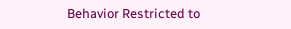Behavior Restricted to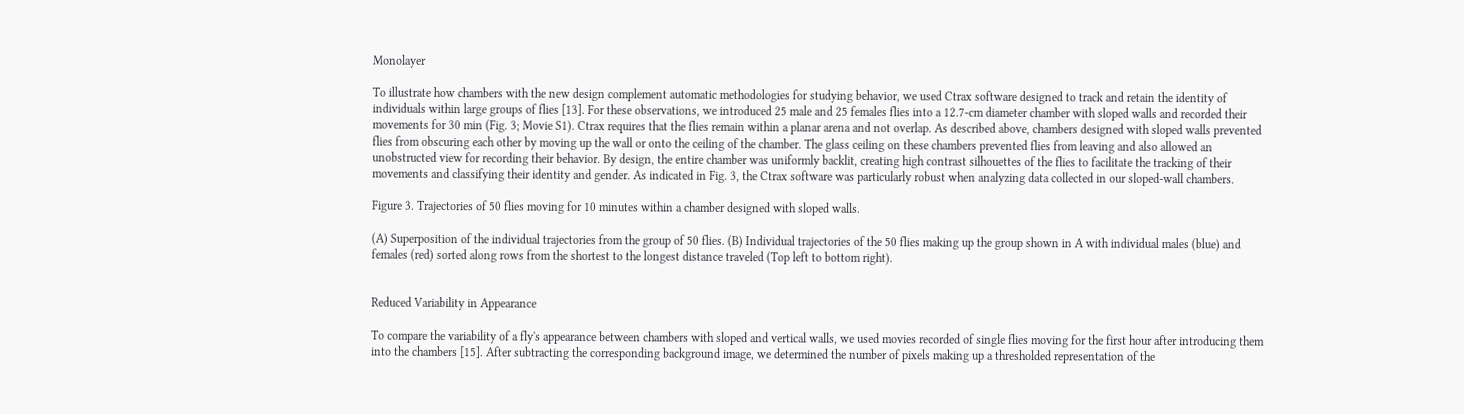Monolayer

To illustrate how chambers with the new design complement automatic methodologies for studying behavior, we used Ctrax software designed to track and retain the identity of individuals within large groups of flies [13]. For these observations, we introduced 25 male and 25 females flies into a 12.7-cm diameter chamber with sloped walls and recorded their movements for 30 min (Fig. 3; Movie S1). Ctrax requires that the flies remain within a planar arena and not overlap. As described above, chambers designed with sloped walls prevented flies from obscuring each other by moving up the wall or onto the ceiling of the chamber. The glass ceiling on these chambers prevented flies from leaving and also allowed an unobstructed view for recording their behavior. By design, the entire chamber was uniformly backlit, creating high contrast silhouettes of the flies to facilitate the tracking of their movements and classifying their identity and gender. As indicated in Fig. 3, the Ctrax software was particularly robust when analyzing data collected in our sloped-wall chambers.

Figure 3. Trajectories of 50 flies moving for 10 minutes within a chamber designed with sloped walls.

(A) Superposition of the individual trajectories from the group of 50 flies. (B) Individual trajectories of the 50 flies making up the group shown in A with individual males (blue) and females (red) sorted along rows from the shortest to the longest distance traveled (Top left to bottom right).


Reduced Variability in Appearance

To compare the variability of a fly's appearance between chambers with sloped and vertical walls, we used movies recorded of single flies moving for the first hour after introducing them into the chambers [15]. After subtracting the corresponding background image, we determined the number of pixels making up a thresholded representation of the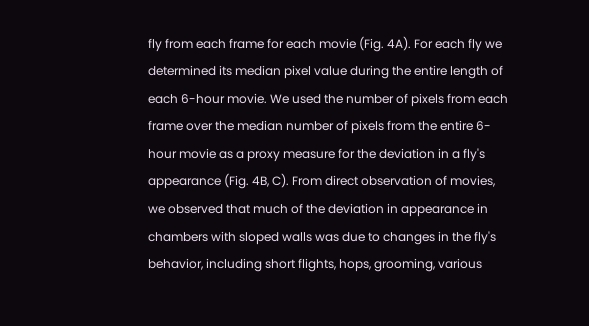fly from each frame for each movie (Fig. 4A). For each fly we determined its median pixel value during the entire length of each 6-hour movie. We used the number of pixels from each frame over the median number of pixels from the entire 6-hour movie as a proxy measure for the deviation in a fly's appearance (Fig. 4B, C). From direct observation of movies, we observed that much of the deviation in appearance in chambers with sloped walls was due to changes in the fly's behavior, including short flights, hops, grooming, various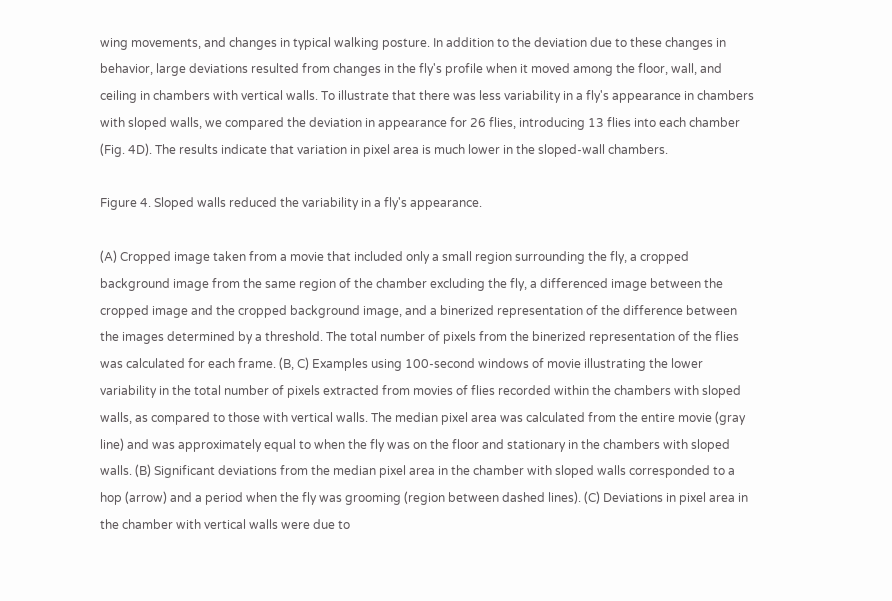wing movements, and changes in typical walking posture. In addition to the deviation due to these changes in behavior, large deviations resulted from changes in the fly's profile when it moved among the floor, wall, and ceiling in chambers with vertical walls. To illustrate that there was less variability in a fly's appearance in chambers with sloped walls, we compared the deviation in appearance for 26 flies, introducing 13 flies into each chamber (Fig. 4D). The results indicate that variation in pixel area is much lower in the sloped-wall chambers.

Figure 4. Sloped walls reduced the variability in a fly's appearance.

(A) Cropped image taken from a movie that included only a small region surrounding the fly, a cropped background image from the same region of the chamber excluding the fly, a differenced image between the cropped image and the cropped background image, and a binerized representation of the difference between the images determined by a threshold. The total number of pixels from the binerized representation of the flies was calculated for each frame. (B, C) Examples using 100-second windows of movie illustrating the lower variability in the total number of pixels extracted from movies of flies recorded within the chambers with sloped walls, as compared to those with vertical walls. The median pixel area was calculated from the entire movie (gray line) and was approximately equal to when the fly was on the floor and stationary in the chambers with sloped walls. (B) Significant deviations from the median pixel area in the chamber with sloped walls corresponded to a hop (arrow) and a period when the fly was grooming (region between dashed lines). (C) Deviations in pixel area in the chamber with vertical walls were due to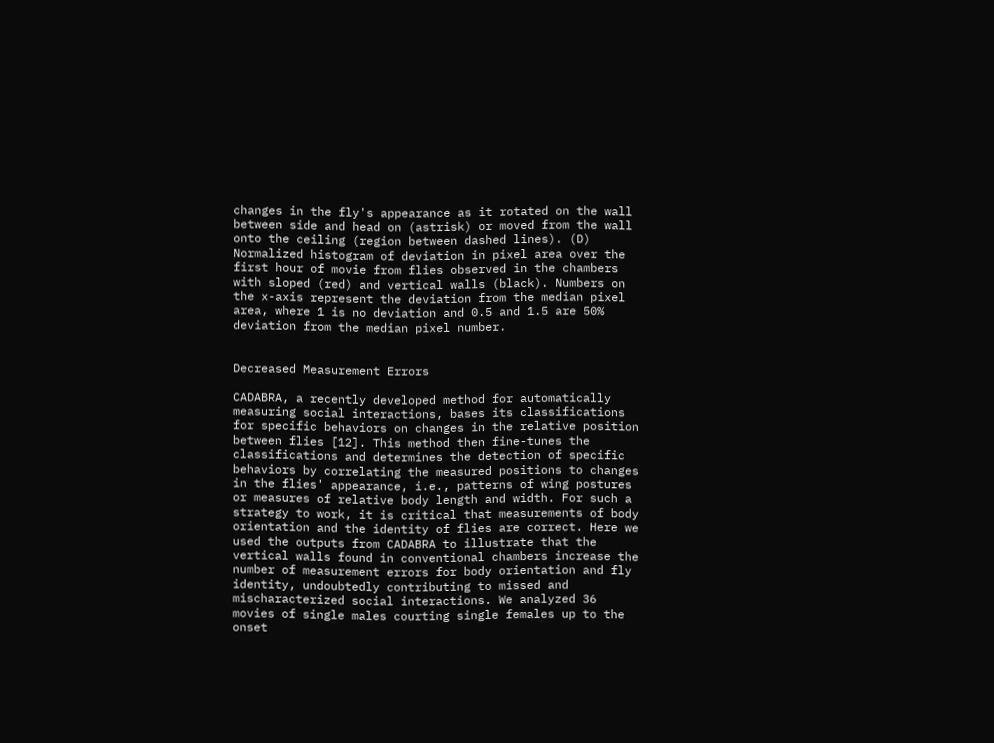changes in the fly's appearance as it rotated on the wall between side and head on (astrisk) or moved from the wall onto the ceiling (region between dashed lines). (D) Normalized histogram of deviation in pixel area over the first hour of movie from flies observed in the chambers with sloped (red) and vertical walls (black). Numbers on the x-axis represent the deviation from the median pixel area, where 1 is no deviation and 0.5 and 1.5 are 50% deviation from the median pixel number.


Decreased Measurement Errors

CADABRA, a recently developed method for automatically measuring social interactions, bases its classifications for specific behaviors on changes in the relative position between flies [12]. This method then fine-tunes the classifications and determines the detection of specific behaviors by correlating the measured positions to changes in the flies' appearance, i.e., patterns of wing postures or measures of relative body length and width. For such a strategy to work, it is critical that measurements of body orientation and the identity of flies are correct. Here we used the outputs from CADABRA to illustrate that the vertical walls found in conventional chambers increase the number of measurement errors for body orientation and fly identity, undoubtedly contributing to missed and mischaracterized social interactions. We analyzed 36 movies of single males courting single females up to the onset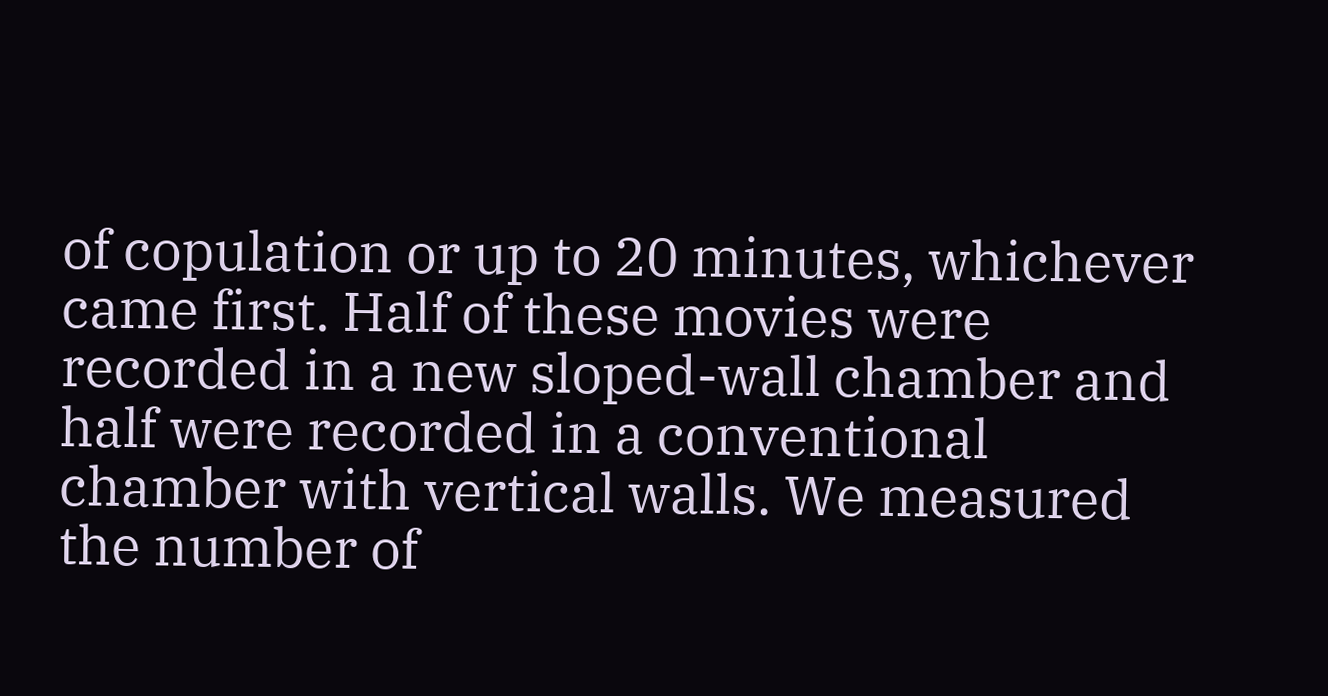of copulation or up to 20 minutes, whichever came first. Half of these movies were recorded in a new sloped-wall chamber and half were recorded in a conventional chamber with vertical walls. We measured the number of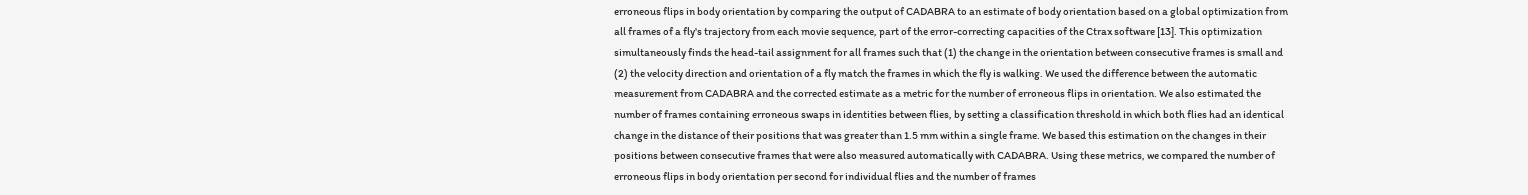erroneous flips in body orientation by comparing the output of CADABRA to an estimate of body orientation based on a global optimization from all frames of a fly's trajectory from each movie sequence, part of the error-correcting capacities of the Ctrax software [13]. This optimization simultaneously finds the head-tail assignment for all frames such that (1) the change in the orientation between consecutive frames is small and (2) the velocity direction and orientation of a fly match the frames in which the fly is walking. We used the difference between the automatic measurement from CADABRA and the corrected estimate as a metric for the number of erroneous flips in orientation. We also estimated the number of frames containing erroneous swaps in identities between flies, by setting a classification threshold in which both flies had an identical change in the distance of their positions that was greater than 1.5 mm within a single frame. We based this estimation on the changes in their positions between consecutive frames that were also measured automatically with CADABRA. Using these metrics, we compared the number of erroneous flips in body orientation per second for individual flies and the number of frames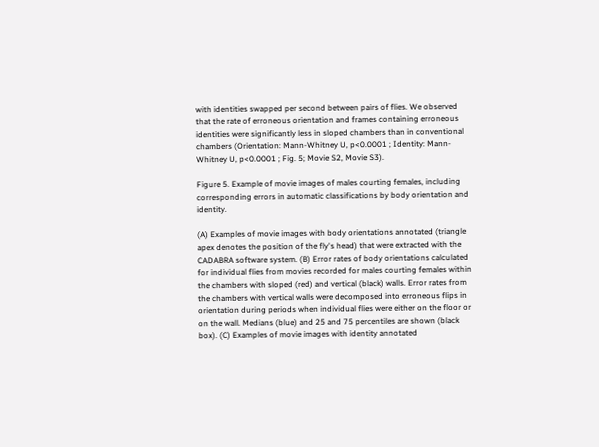with identities swapped per second between pairs of flies. We observed that the rate of erroneous orientation and frames containing erroneous identities were significantly less in sloped chambers than in conventional chambers (Orientation: Mann-Whitney U, p<0.0001 ; Identity: Mann-Whitney U, p<0.0001 ; Fig. 5; Movie S2, Movie S3).

Figure 5. Example of movie images of males courting females, including corresponding errors in automatic classifications by body orientation and identity.

(A) Examples of movie images with body orientations annotated (triangle apex denotes the position of the fly's head) that were extracted with the CADABRA software system. (B) Error rates of body orientations calculated for individual flies from movies recorded for males courting females within the chambers with sloped (red) and vertical (black) walls. Error rates from the chambers with vertical walls were decomposed into erroneous flips in orientation during periods when individual flies were either on the floor or on the wall. Medians (blue) and 25 and 75 percentiles are shown (black box). (C) Examples of movie images with identity annotated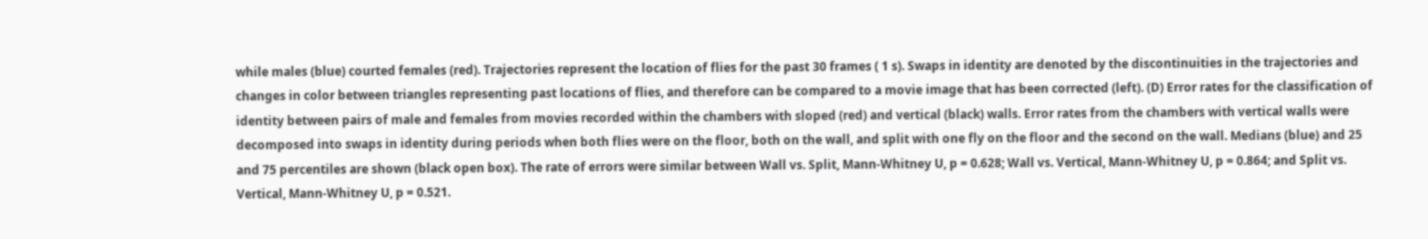while males (blue) courted females (red). Trajectories represent the location of flies for the past 30 frames ( 1 s). Swaps in identity are denoted by the discontinuities in the trajectories and changes in color between triangles representing past locations of flies, and therefore can be compared to a movie image that has been corrected (left). (D) Error rates for the classification of identity between pairs of male and females from movies recorded within the chambers with sloped (red) and vertical (black) walls. Error rates from the chambers with vertical walls were decomposed into swaps in identity during periods when both flies were on the floor, both on the wall, and split with one fly on the floor and the second on the wall. Medians (blue) and 25 and 75 percentiles are shown (black open box). The rate of errors were similar between Wall vs. Split, Mann-Whitney U, p = 0.628; Wall vs. Vertical, Mann-Whitney U, p = 0.864; and Split vs. Vertical, Mann-Whitney U, p = 0.521.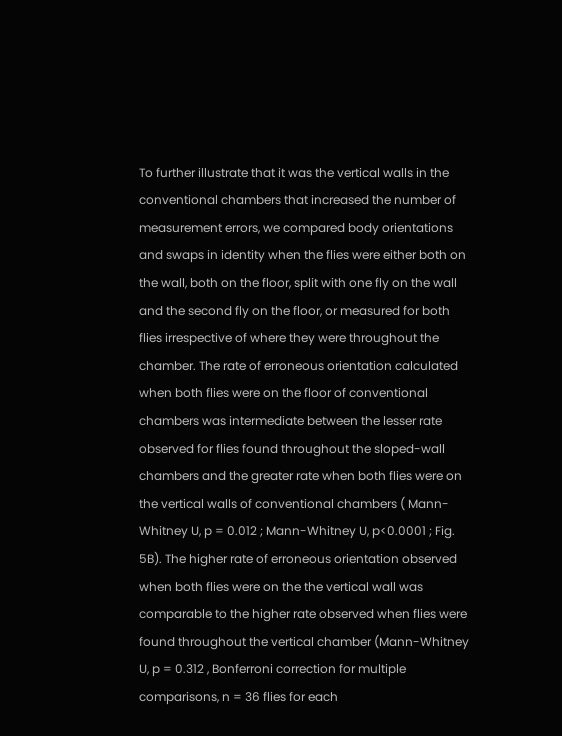To further illustrate that it was the vertical walls in the conventional chambers that increased the number of measurement errors, we compared body orientations and swaps in identity when the flies were either both on the wall, both on the floor, split with one fly on the wall and the second fly on the floor, or measured for both flies irrespective of where they were throughout the chamber. The rate of erroneous orientation calculated when both flies were on the floor of conventional chambers was intermediate between the lesser rate observed for flies found throughout the sloped-wall chambers and the greater rate when both flies were on the vertical walls of conventional chambers ( Mann-Whitney U, p = 0.012 ; Mann-Whitney U, p<0.0001 ; Fig. 5B). The higher rate of erroneous orientation observed when both flies were on the the vertical wall was comparable to the higher rate observed when flies were found throughout the vertical chamber (Mann-Whitney U, p = 0.312 , Bonferroni correction for multiple comparisons, n = 36 flies for each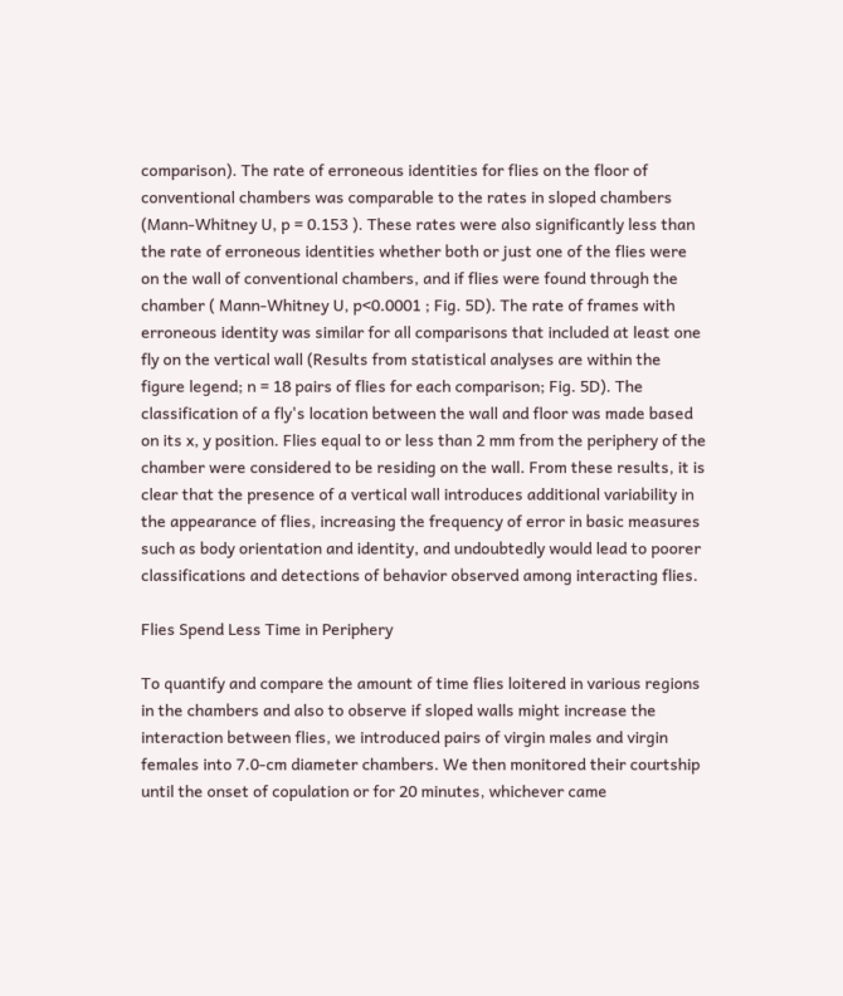comparison). The rate of erroneous identities for flies on the floor of conventional chambers was comparable to the rates in sloped chambers (Mann-Whitney U, p = 0.153 ). These rates were also significantly less than the rate of erroneous identities whether both or just one of the flies were on the wall of conventional chambers, and if flies were found through the chamber ( Mann-Whitney U, p<0.0001 ; Fig. 5D). The rate of frames with erroneous identity was similar for all comparisons that included at least one fly on the vertical wall (Results from statistical analyses are within the figure legend; n = 18 pairs of flies for each comparison; Fig. 5D). The classification of a fly's location between the wall and floor was made based on its x, y position. Flies equal to or less than 2 mm from the periphery of the chamber were considered to be residing on the wall. From these results, it is clear that the presence of a vertical wall introduces additional variability in the appearance of flies, increasing the frequency of error in basic measures such as body orientation and identity, and undoubtedly would lead to poorer classifications and detections of behavior observed among interacting flies.

Flies Spend Less Time in Periphery

To quantify and compare the amount of time flies loitered in various regions in the chambers and also to observe if sloped walls might increase the interaction between flies, we introduced pairs of virgin males and virgin females into 7.0-cm diameter chambers. We then monitored their courtship until the onset of copulation or for 20 minutes, whichever came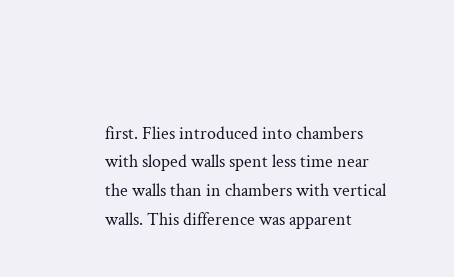first. Flies introduced into chambers with sloped walls spent less time near the walls than in chambers with vertical walls. This difference was apparent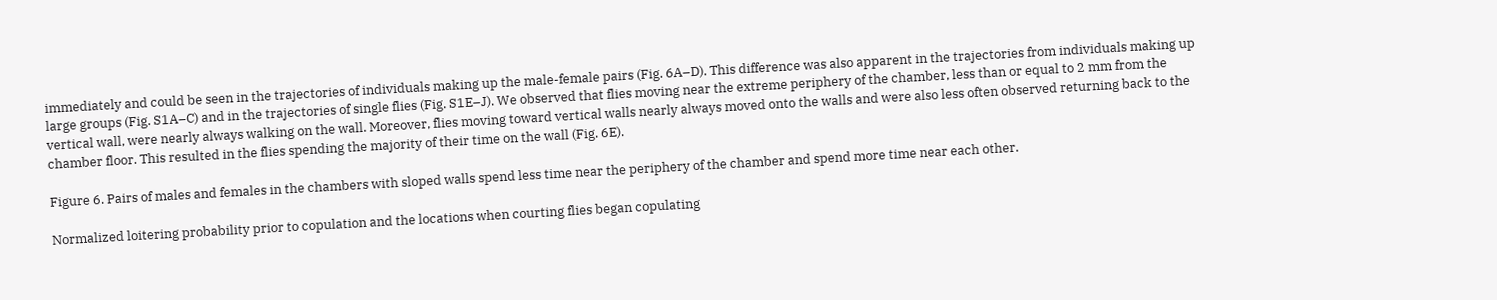immediately and could be seen in the trajectories of individuals making up the male-female pairs (Fig. 6A–D). This difference was also apparent in the trajectories from individuals making up large groups (Fig. S1A–C) and in the trajectories of single flies (Fig. S1E–J). We observed that flies moving near the extreme periphery of the chamber, less than or equal to 2 mm from the vertical wall, were nearly always walking on the wall. Moreover, flies moving toward vertical walls nearly always moved onto the walls and were also less often observed returning back to the chamber floor. This resulted in the flies spending the majority of their time on the wall (Fig. 6E).

Figure 6. Pairs of males and females in the chambers with sloped walls spend less time near the periphery of the chamber and spend more time near each other.

Normalized loitering probability prior to copulation and the locations when courting flies began copulating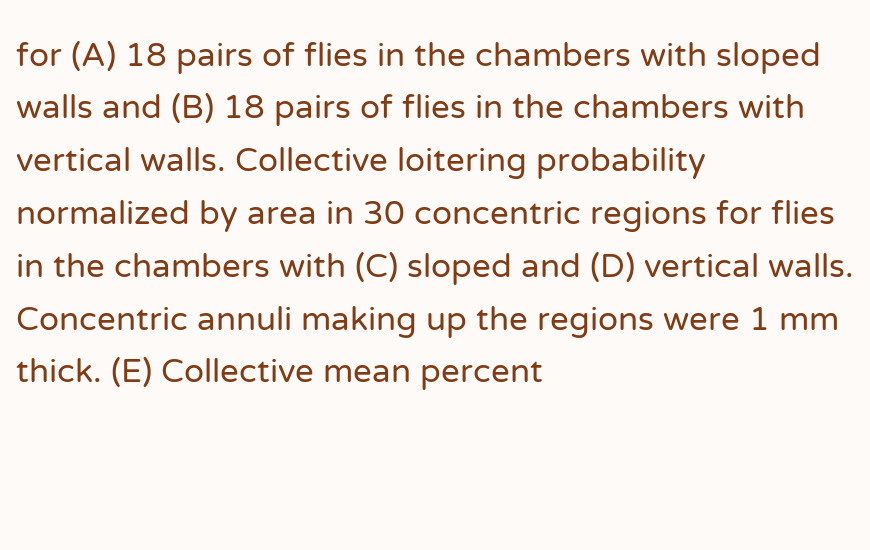for (A) 18 pairs of flies in the chambers with sloped walls and (B) 18 pairs of flies in the chambers with vertical walls. Collective loitering probability normalized by area in 30 concentric regions for flies in the chambers with (C) sloped and (D) vertical walls. Concentric annuli making up the regions were 1 mm thick. (E) Collective mean percent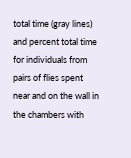total time (gray lines) and percent total time for individuals from pairs of flies spent near and on the wall in the chambers with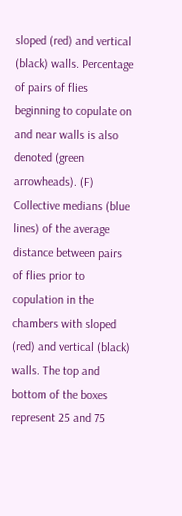sloped (red) and vertical (black) walls. Percentage of pairs of flies beginning to copulate on and near walls is also denoted (green arrowheads). (F) Collective medians (blue lines) of the average distance between pairs of flies prior to copulation in the chambers with sloped (red) and vertical (black) walls. The top and bottom of the boxes represent 25 and 75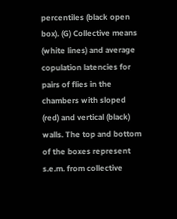percentiles (black open box). (G) Collective means (white lines) and average copulation latencies for pairs of flies in the chambers with sloped (red) and vertical (black) walls. The top and bottom of the boxes represent s.e.m. from collective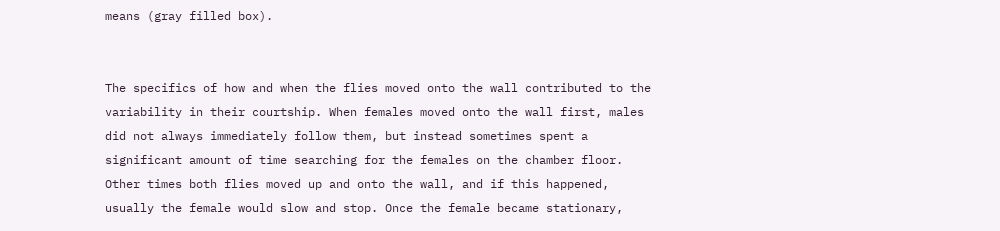means (gray filled box).


The specifics of how and when the flies moved onto the wall contributed to the variability in their courtship. When females moved onto the wall first, males did not always immediately follow them, but instead sometimes spent a significant amount of time searching for the females on the chamber floor. Other times both flies moved up and onto the wall, and if this happened, usually the female would slow and stop. Once the female became stationary,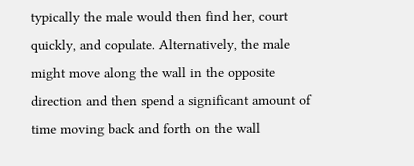typically the male would then find her, court quickly, and copulate. Alternatively, the male might move along the wall in the opposite direction and then spend a significant amount of time moving back and forth on the wall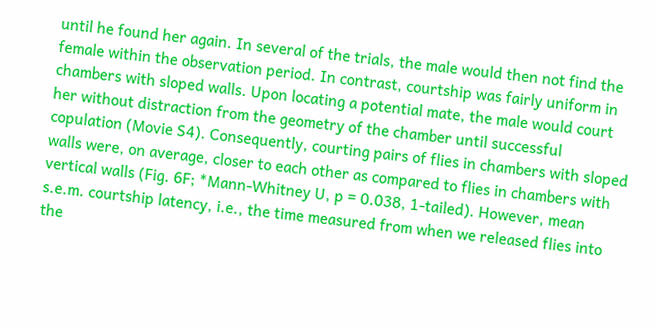until he found her again. In several of the trials, the male would then not find the female within the observation period. In contrast, courtship was fairly uniform in chambers with sloped walls. Upon locating a potential mate, the male would court her without distraction from the geometry of the chamber until successful copulation (Movie S4). Consequently, courting pairs of flies in chambers with sloped walls were, on average, closer to each other as compared to flies in chambers with vertical walls (Fig. 6F; *Mann-Whitney U, p = 0.038, 1-tailed). However, mean s.e.m. courtship latency, i.e., the time measured from when we released flies into the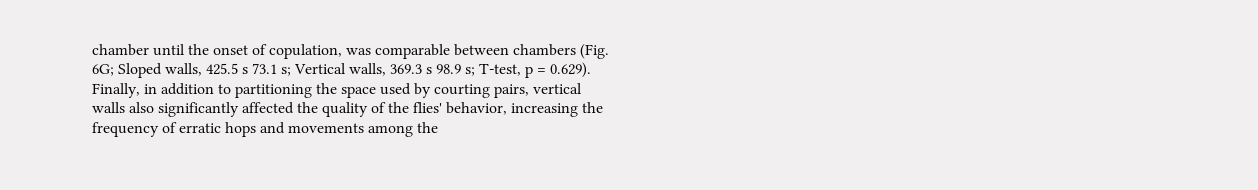chamber until the onset of copulation, was comparable between chambers (Fig. 6G; Sloped walls, 425.5 s 73.1 s; Vertical walls, 369.3 s 98.9 s; T-test, p = 0.629). Finally, in addition to partitioning the space used by courting pairs, vertical walls also significantly affected the quality of the flies' behavior, increasing the frequency of erratic hops and movements among the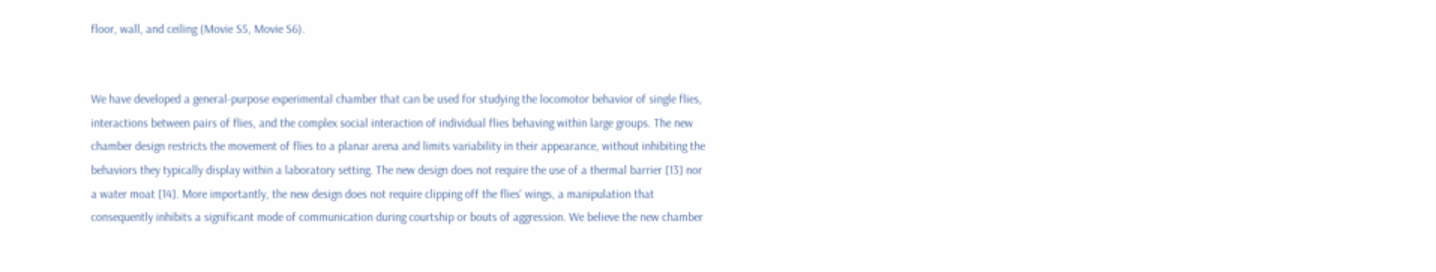floor, wall, and ceiling (Movie S5, Movie S6).


We have developed a general-purpose experimental chamber that can be used for studying the locomotor behavior of single flies, interactions between pairs of flies, and the complex social interaction of individual flies behaving within large groups. The new chamber design restricts the movement of flies to a planar arena and limits variability in their appearance, without inhibiting the behaviors they typically display within a laboratory setting. The new design does not require the use of a thermal barrier [13] nor a water moat [14]. More importantly, the new design does not require clipping off the flies' wings, a manipulation that consequently inhibits a significant mode of communication during courtship or bouts of aggression. We believe the new chamber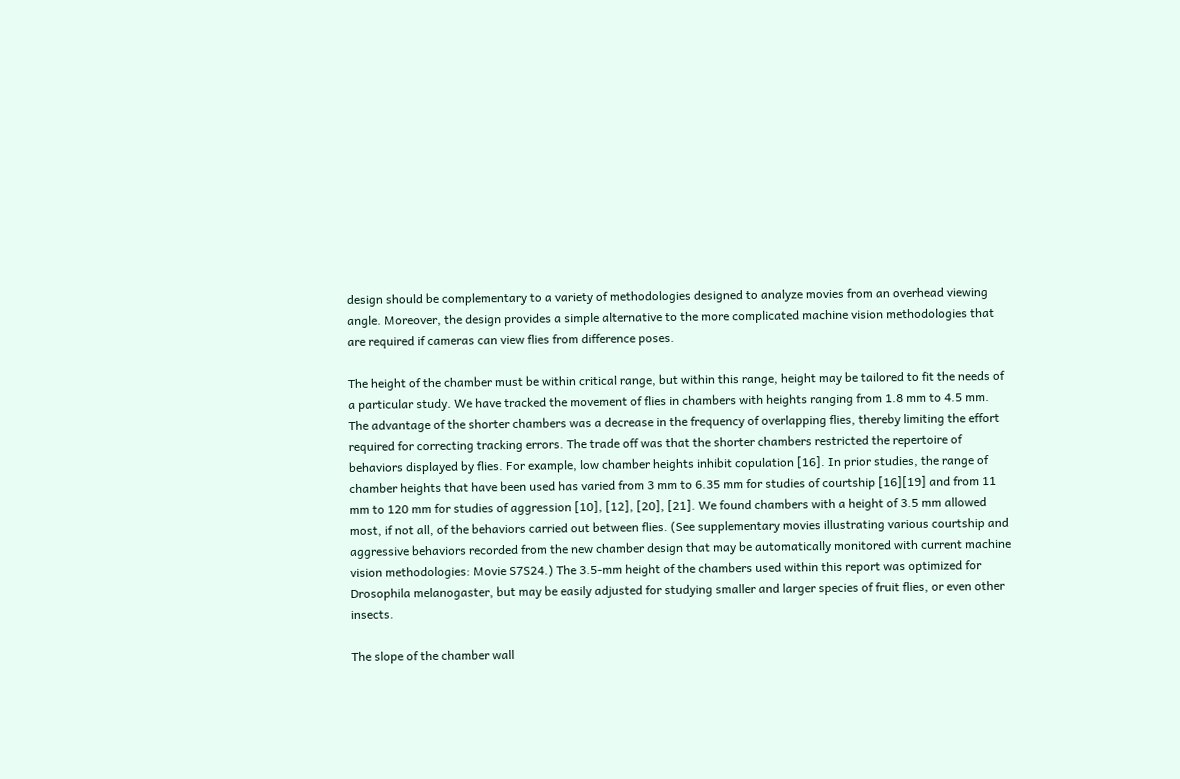design should be complementary to a variety of methodologies designed to analyze movies from an overhead viewing angle. Moreover, the design provides a simple alternative to the more complicated machine vision methodologies that are required if cameras can view flies from difference poses.

The height of the chamber must be within critical range, but within this range, height may be tailored to fit the needs of a particular study. We have tracked the movement of flies in chambers with heights ranging from 1.8 mm to 4.5 mm. The advantage of the shorter chambers was a decrease in the frequency of overlapping flies, thereby limiting the effort required for correcting tracking errors. The trade off was that the shorter chambers restricted the repertoire of behaviors displayed by flies. For example, low chamber heights inhibit copulation [16]. In prior studies, the range of chamber heights that have been used has varied from 3 mm to 6.35 mm for studies of courtship [16][19] and from 11 mm to 120 mm for studies of aggression [10], [12], [20], [21]. We found chambers with a height of 3.5 mm allowed most, if not all, of the behaviors carried out between flies. (See supplementary movies illustrating various courtship and aggressive behaviors recorded from the new chamber design that may be automatically monitored with current machine vision methodologies: Movie S7S24.) The 3.5-mm height of the chambers used within this report was optimized for Drosophila melanogaster, but may be easily adjusted for studying smaller and larger species of fruit flies, or even other insects.

The slope of the chamber wall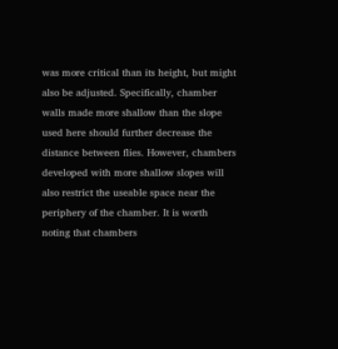was more critical than its height, but might also be adjusted. Specifically, chamber walls made more shallow than the slope used here should further decrease the distance between flies. However, chambers developed with more shallow slopes will also restrict the useable space near the periphery of the chamber. It is worth noting that chambers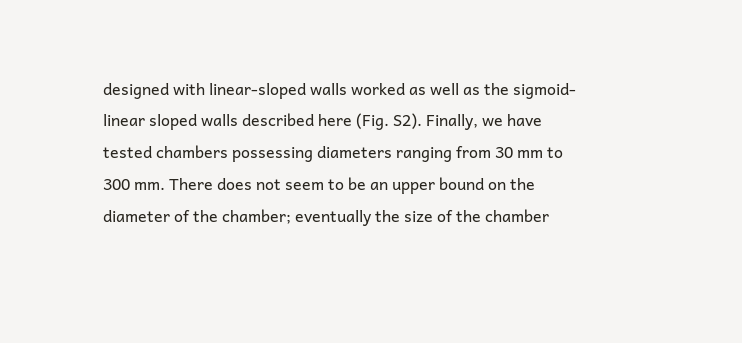designed with linear-sloped walls worked as well as the sigmoid-linear sloped walls described here (Fig. S2). Finally, we have tested chambers possessing diameters ranging from 30 mm to 300 mm. There does not seem to be an upper bound on the diameter of the chamber; eventually the size of the chamber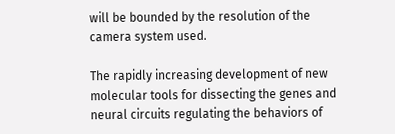will be bounded by the resolution of the camera system used.

The rapidly increasing development of new molecular tools for dissecting the genes and neural circuits regulating the behaviors of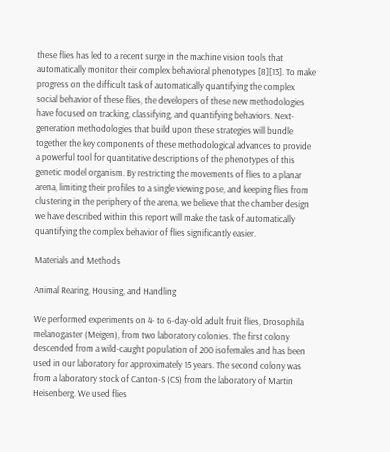these flies has led to a recent surge in the machine vision tools that automatically monitor their complex behavioral phenotypes [8][13]. To make progress on the difficult task of automatically quantifying the complex social behavior of these flies, the developers of these new methodologies have focused on tracking, classifying, and quantifying behaviors. Next-generation methodologies that build upon these strategies will bundle together the key components of these methodological advances to provide a powerful tool for quantitative descriptions of the phenotypes of this genetic model organism. By restricting the movements of flies to a planar arena, limiting their profiles to a single viewing pose, and keeping flies from clustering in the periphery of the arena, we believe that the chamber design we have described within this report will make the task of automatically quantifying the complex behavior of flies significantly easier.

Materials and Methods

Animal Rearing, Housing, and Handling

We performed experiments on 4- to 6-day-old adult fruit flies, Drosophila melanogaster (Meigen), from two laboratory colonies. The first colony descended from a wild-caught population of 200 isofemales and has been used in our laboratory for approximately 15 years. The second colony was from a laboratory stock of Canton-S (CS) from the laboratory of Martin Heisenberg. We used flies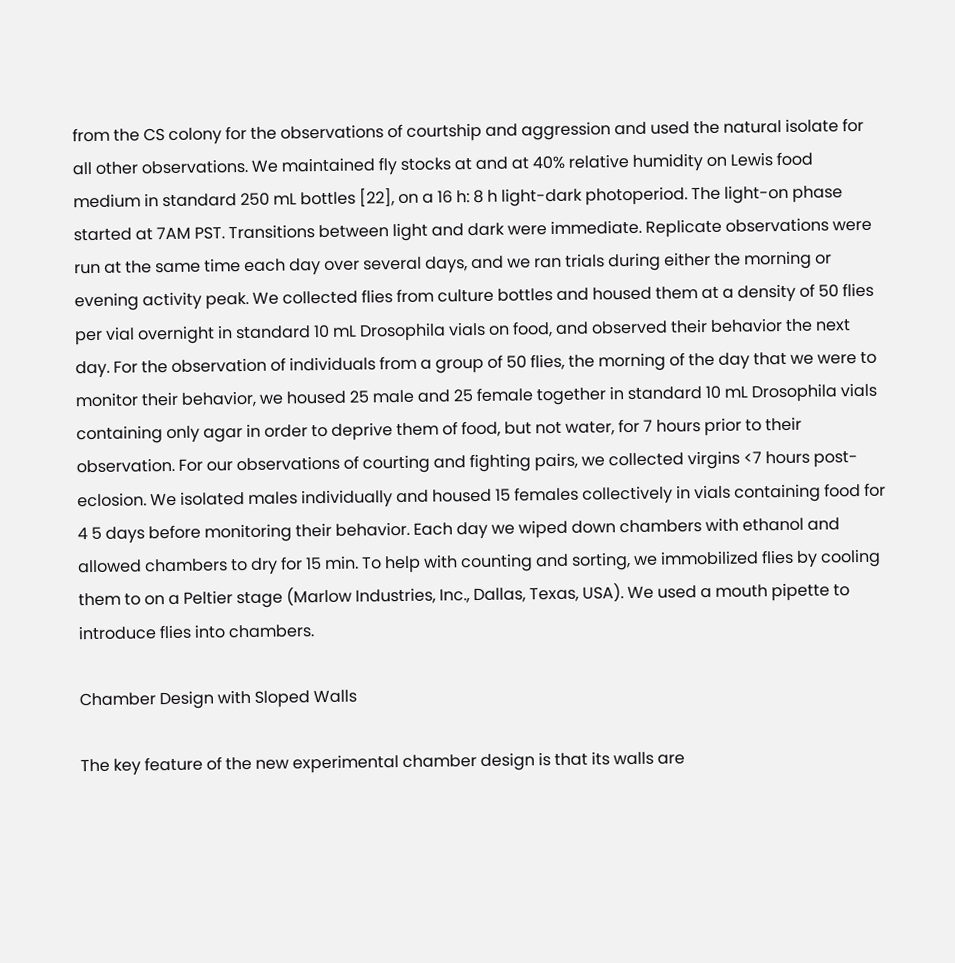from the CS colony for the observations of courtship and aggression and used the natural isolate for all other observations. We maintained fly stocks at and at 40% relative humidity on Lewis food medium in standard 250 mL bottles [22], on a 16 h: 8 h light-dark photoperiod. The light-on phase started at 7AM PST. Transitions between light and dark were immediate. Replicate observations were run at the same time each day over several days, and we ran trials during either the morning or evening activity peak. We collected flies from culture bottles and housed them at a density of 50 flies per vial overnight in standard 10 mL Drosophila vials on food, and observed their behavior the next day. For the observation of individuals from a group of 50 flies, the morning of the day that we were to monitor their behavior, we housed 25 male and 25 female together in standard 10 mL Drosophila vials containing only agar in order to deprive them of food, but not water, for 7 hours prior to their observation. For our observations of courting and fighting pairs, we collected virgins <7 hours post-eclosion. We isolated males individually and housed 15 females collectively in vials containing food for 4 5 days before monitoring their behavior. Each day we wiped down chambers with ethanol and allowed chambers to dry for 15 min. To help with counting and sorting, we immobilized flies by cooling them to on a Peltier stage (Marlow Industries, Inc., Dallas, Texas, USA). We used a mouth pipette to introduce flies into chambers.

Chamber Design with Sloped Walls

The key feature of the new experimental chamber design is that its walls are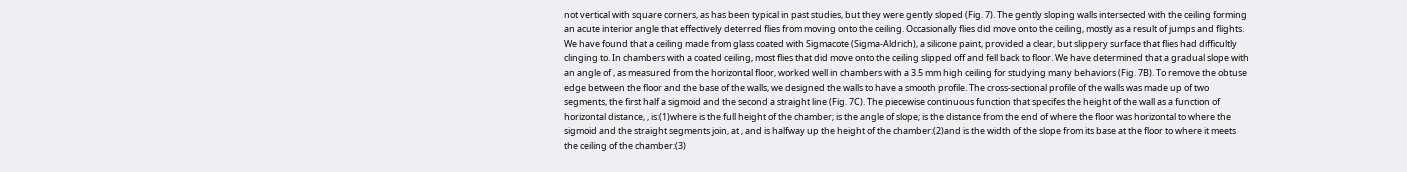not vertical with square corners, as has been typical in past studies, but they were gently sloped (Fig. 7). The gently sloping walls intersected with the ceiling forming an acute interior angle that effectively deterred flies from moving onto the ceiling. Occasionally flies did move onto the ceiling, mostly as a result of jumps and flights. We have found that a ceiling made from glass coated with Sigmacote (Sigma-Aldrich), a silicone paint, provided a clear, but slippery surface that flies had difficultly clinging to. In chambers with a coated ceiling, most flies that did move onto the ceiling slipped off and fell back to floor. We have determined that a gradual slope with an angle of , as measured from the horizontal floor, worked well in chambers with a 3.5 mm high ceiling for studying many behaviors (Fig. 7B). To remove the obtuse edge between the floor and the base of the walls, we designed the walls to have a smooth profile. The cross-sectional profile of the walls was made up of two segments, the first half a sigmoid and the second a straight line (Fig. 7C). The piecewise continuous function that specifes the height of the wall as a function of horizontal distance, , is:(1)where is the full height of the chamber; is the angle of slope; is the distance from the end of where the floor was horizontal to where the sigmoid and the straight segments join, at , and is halfway up the height of the chamber:(2)and is the width of the slope from its base at the floor to where it meets the ceiling of the chamber:(3)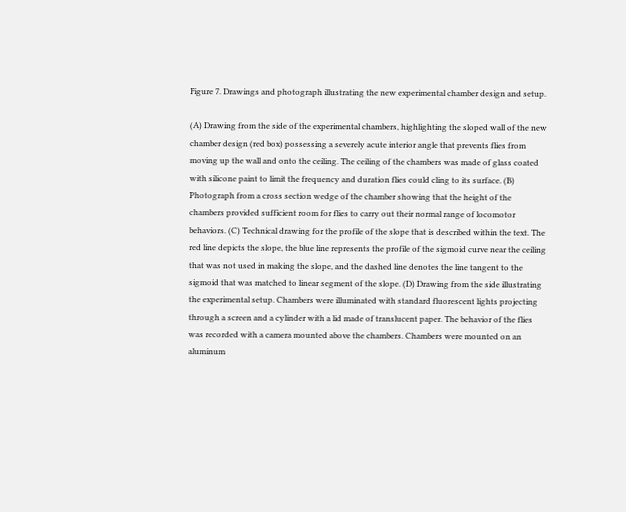Figure 7. Drawings and photograph illustrating the new experimental chamber design and setup.

(A) Drawing from the side of the experimental chambers, highlighting the sloped wall of the new chamber design (red box) possessing a severely acute interior angle that prevents flies from moving up the wall and onto the ceiling. The ceiling of the chambers was made of glass coated with silicone paint to limit the frequency and duration flies could cling to its surface. (B) Photograph from a cross section wedge of the chamber showing that the height of the chambers provided sufficient room for flies to carry out their normal range of locomotor behaviors. (C) Technical drawing for the profile of the slope that is described within the text. The red line depicts the slope, the blue line represents the profile of the sigmoid curve near the ceiling that was not used in making the slope, and the dashed line denotes the line tangent to the sigmoid that was matched to linear segment of the slope. (D) Drawing from the side illustrating the experimental setup. Chambers were illuminated with standard fluorescent lights projecting through a screen and a cylinder with a lid made of translucent paper. The behavior of the flies was recorded with a camera mounted above the chambers. Chambers were mounted on an aluminum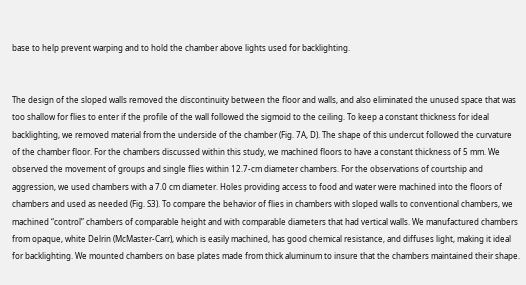base to help prevent warping and to hold the chamber above lights used for backlighting.


The design of the sloped walls removed the discontinuity between the floor and walls, and also eliminated the unused space that was too shallow for flies to enter if the profile of the wall followed the sigmoid to the ceiling. To keep a constant thickness for ideal backlighting, we removed material from the underside of the chamber (Fig. 7A, D). The shape of this undercut followed the curvature of the chamber floor. For the chambers discussed within this study, we machined floors to have a constant thickness of 5 mm. We observed the movement of groups and single flies within 12.7-cm diameter chambers. For the observations of courtship and aggression, we used chambers with a 7.0 cm diameter. Holes providing access to food and water were machined into the floors of chambers and used as needed (Fig. S3). To compare the behavior of flies in chambers with sloped walls to conventional chambers, we machined “control” chambers of comparable height and with comparable diameters that had vertical walls. We manufactured chambers from opaque, white Delrin (McMaster-Carr), which is easily machined, has good chemical resistance, and diffuses light, making it ideal for backlighting. We mounted chambers on base plates made from thick aluminum to insure that the chambers maintained their shape.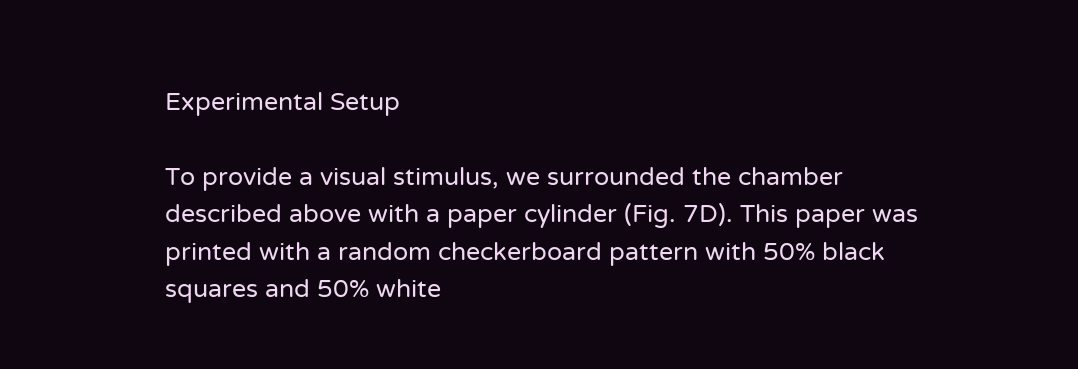Experimental Setup

To provide a visual stimulus, we surrounded the chamber described above with a paper cylinder (Fig. 7D). This paper was printed with a random checkerboard pattern with 50% black squares and 50% white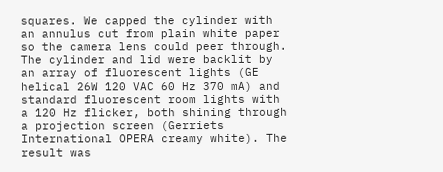squares. We capped the cylinder with an annulus cut from plain white paper so the camera lens could peer through. The cylinder and lid were backlit by an array of fluorescent lights (GE helical 26W 120 VAC 60 Hz 370 mA) and standard fluorescent room lights with a 120 Hz flicker, both shining through a projection screen (Gerriets International OPERA creamy white). The result was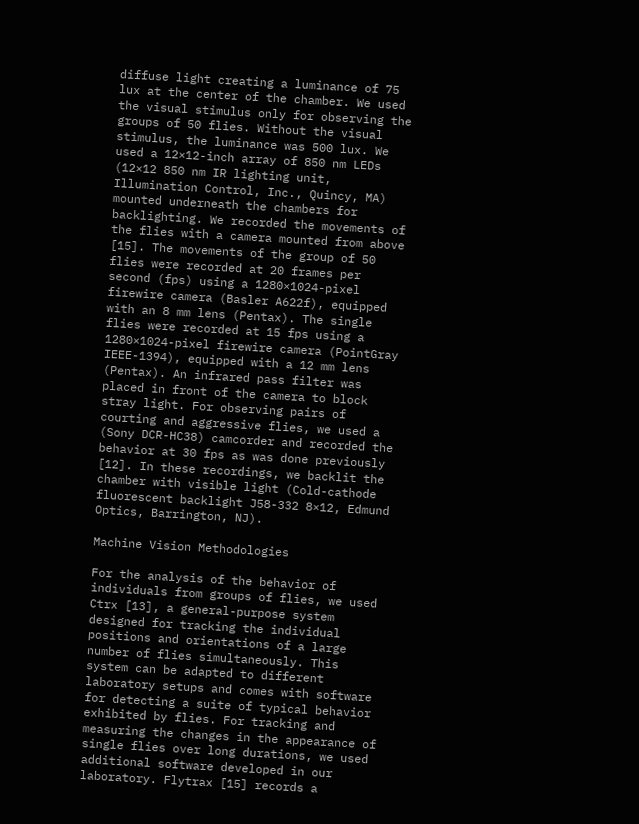diffuse light creating a luminance of 75 lux at the center of the chamber. We used the visual stimulus only for observing the groups of 50 flies. Without the visual stimulus, the luminance was 500 lux. We used a 12×12-inch array of 850 nm LEDs (12×12 850 nm IR lighting unit, Illumination Control, Inc., Quincy, MA) mounted underneath the chambers for backlighting. We recorded the movements of the flies with a camera mounted from above [15]. The movements of the group of 50 flies were recorded at 20 frames per second (fps) using a 1280×1024-pixel firewire camera (Basler A622f), equipped with an 8 mm lens (Pentax). The single flies were recorded at 15 fps using a 1280×1024-pixel firewire camera (PointGray IEEE-1394), equipped with a 12 mm lens (Pentax). An infrared pass filter was placed in front of the camera to block stray light. For observing pairs of courting and aggressive flies, we used a (Sony DCR-HC38) camcorder and recorded the behavior at 30 fps as was done previously [12]. In these recordings, we backlit the chamber with visible light (Cold-cathode fluorescent backlight J58-332 8×12, Edmund Optics, Barrington, NJ).

Machine Vision Methodologies

For the analysis of the behavior of individuals from groups of flies, we used Ctrx [13], a general-purpose system designed for tracking the individual positions and orientations of a large number of flies simultaneously. This system can be adapted to different laboratory setups and comes with software for detecting a suite of typical behavior exhibited by flies. For tracking and measuring the changes in the appearance of single flies over long durations, we used additional software developed in our laboratory. Flytrax [15] records a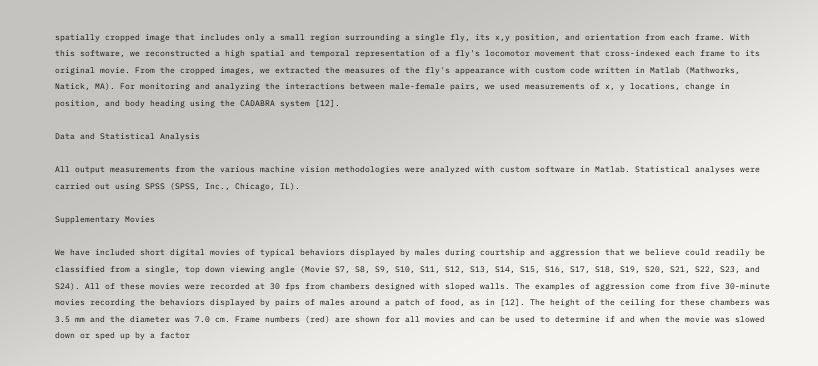spatially cropped image that includes only a small region surrounding a single fly, its x,y position, and orientation from each frame. With this software, we reconstructed a high spatial and temporal representation of a fly's locomotor movement that cross-indexed each frame to its original movie. From the cropped images, we extracted the measures of the fly's appearance with custom code written in Matlab (Mathworks, Natick, MA). For monitoring and analyzing the interactions between male-female pairs, we used measurements of x, y locations, change in position, and body heading using the CADABRA system [12].

Data and Statistical Analysis

All output measurements from the various machine vision methodologies were analyzed with custom software in Matlab. Statistical analyses were carried out using SPSS (SPSS, Inc., Chicago, IL).

Supplementary Movies

We have included short digital movies of typical behaviors displayed by males during courtship and aggression that we believe could readily be classified from a single, top down viewing angle (Movie S7, S8, S9, S10, S11, S12, S13, S14, S15, S16, S17, S18, S19, S20, S21, S22, S23, and S24). All of these movies were recorded at 30 fps from chambers designed with sloped walls. The examples of aggression come from five 30-minute movies recording the behaviors displayed by pairs of males around a patch of food, as in [12]. The height of the ceiling for these chambers was 3.5 mm and the diameter was 7.0 cm. Frame numbers (red) are shown for all movies and can be used to determine if and when the movie was slowed down or sped up by a factor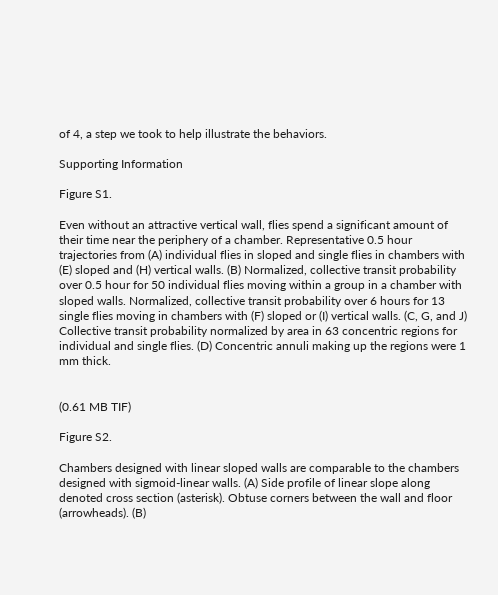of 4, a step we took to help illustrate the behaviors.

Supporting Information

Figure S1.

Even without an attractive vertical wall, flies spend a significant amount of their time near the periphery of a chamber. Representative 0.5 hour trajectories from (A) individual flies in sloped and single flies in chambers with (E) sloped and (H) vertical walls. (B) Normalized, collective transit probability over 0.5 hour for 50 individual flies moving within a group in a chamber with sloped walls. Normalized, collective transit probability over 6 hours for 13 single flies moving in chambers with (F) sloped or (I) vertical walls. (C, G, and J) Collective transit probability normalized by area in 63 concentric regions for individual and single flies. (D) Concentric annuli making up the regions were 1 mm thick.


(0.61 MB TIF)

Figure S2.

Chambers designed with linear sloped walls are comparable to the chambers designed with sigmoid-linear walls. (A) Side profile of linear slope along denoted cross section (asterisk). Obtuse corners between the wall and floor (arrowheads). (B)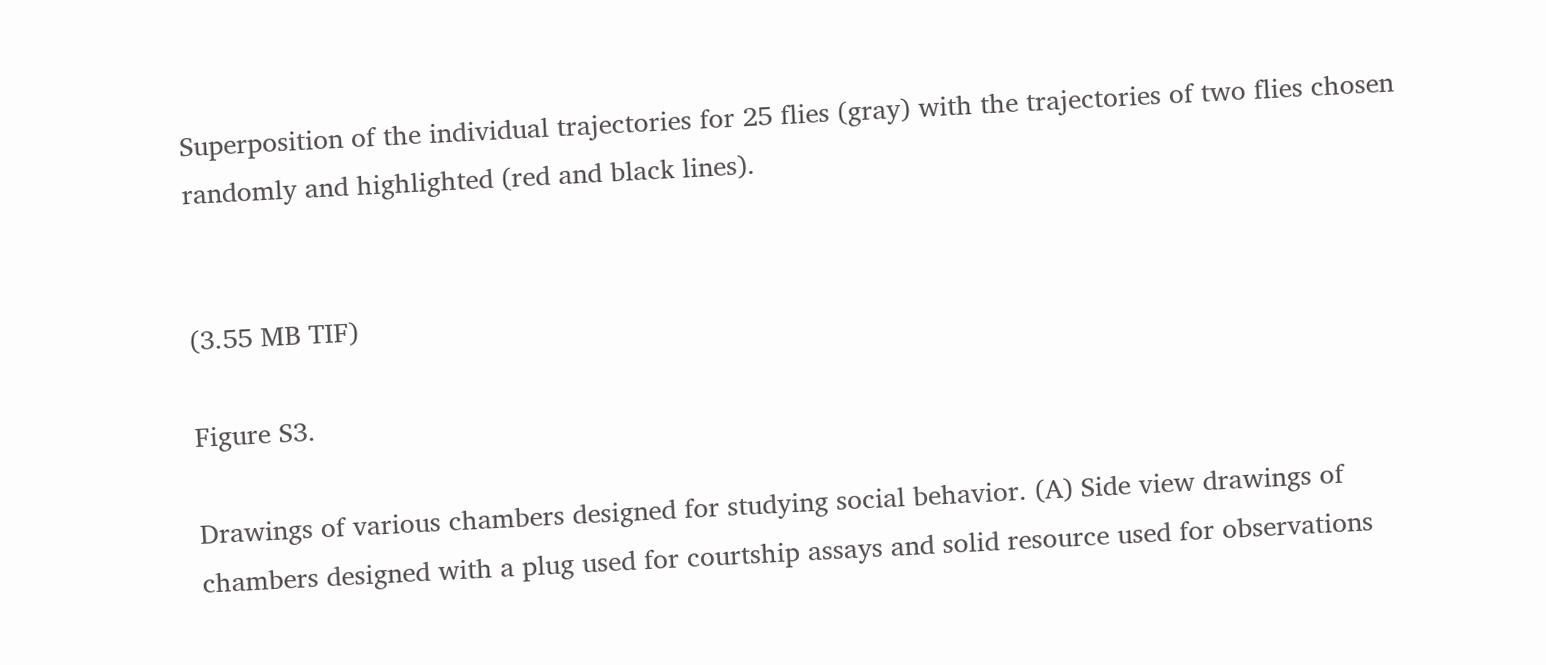Superposition of the individual trajectories for 25 flies (gray) with the trajectories of two flies chosen randomly and highlighted (red and black lines).


(3.55 MB TIF)

Figure S3.

Drawings of various chambers designed for studying social behavior. (A) Side view drawings of chambers designed with a plug used for courtship assays and solid resource used for observations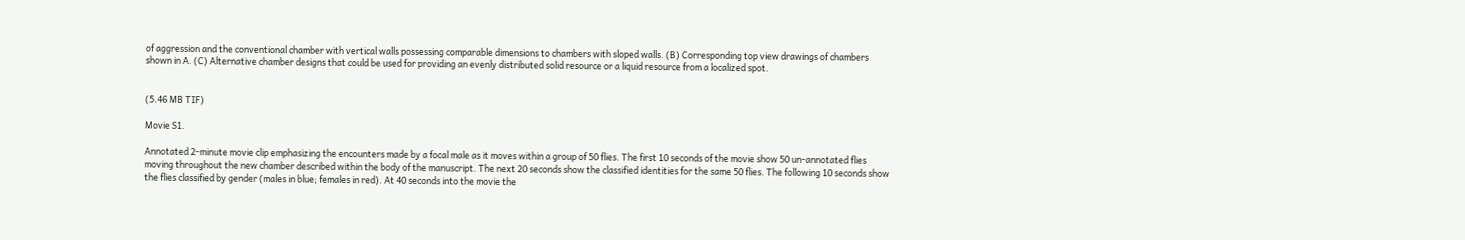of aggression and the conventional chamber with vertical walls possessing comparable dimensions to chambers with sloped walls. (B) Corresponding top view drawings of chambers shown in A. (C) Alternative chamber designs that could be used for providing an evenly distributed solid resource or a liquid resource from a localized spot.


(5.46 MB TIF)

Movie S1.

Annotated 2-minute movie clip emphasizing the encounters made by a focal male as it moves within a group of 50 flies. The first 10 seconds of the movie show 50 un-annotated flies moving throughout the new chamber described within the body of the manuscript. The next 20 seconds show the classified identities for the same 50 flies. The following 10 seconds show the flies classified by gender (males in blue; females in red). At 40 seconds into the movie the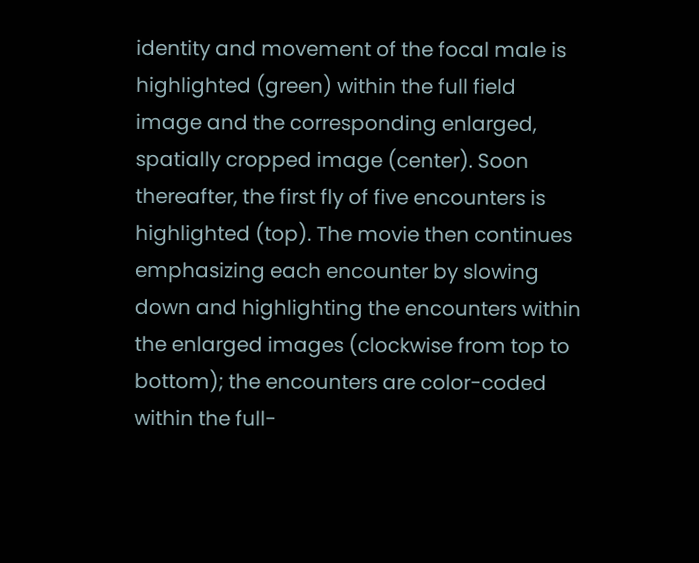identity and movement of the focal male is highlighted (green) within the full field image and the corresponding enlarged, spatially cropped image (center). Soon thereafter, the first fly of five encounters is highlighted (top). The movie then continues emphasizing each encounter by slowing down and highlighting the encounters within the enlarged images (clockwise from top to bottom); the encounters are color-coded within the full-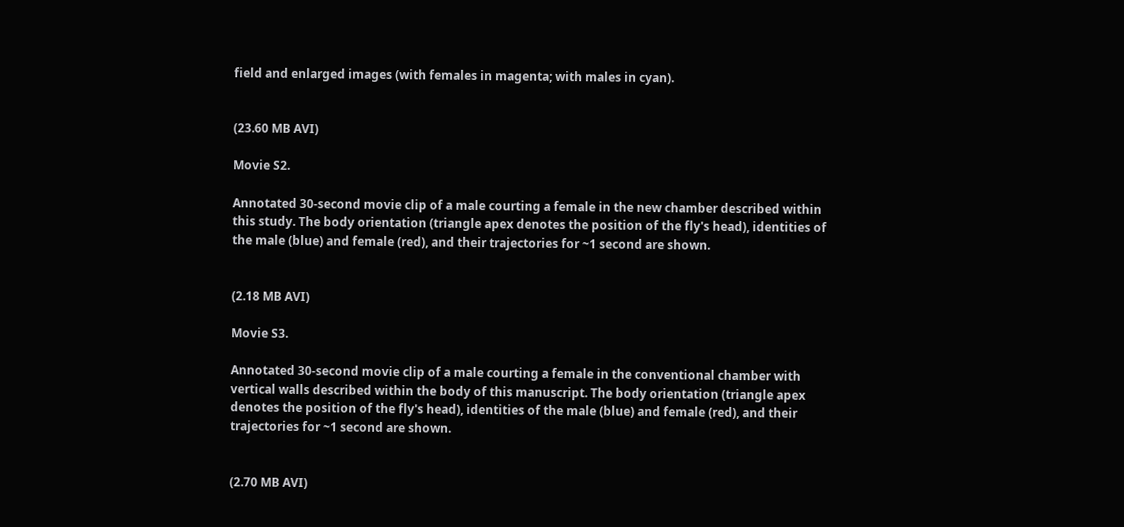field and enlarged images (with females in magenta; with males in cyan).


(23.60 MB AVI)

Movie S2.

Annotated 30-second movie clip of a male courting a female in the new chamber described within this study. The body orientation (triangle apex denotes the position of the fly's head), identities of the male (blue) and female (red), and their trajectories for ~1 second are shown.


(2.18 MB AVI)

Movie S3.

Annotated 30-second movie clip of a male courting a female in the conventional chamber with vertical walls described within the body of this manuscript. The body orientation (triangle apex denotes the position of the fly's head), identities of the male (blue) and female (red), and their trajectories for ~1 second are shown.


(2.70 MB AVI)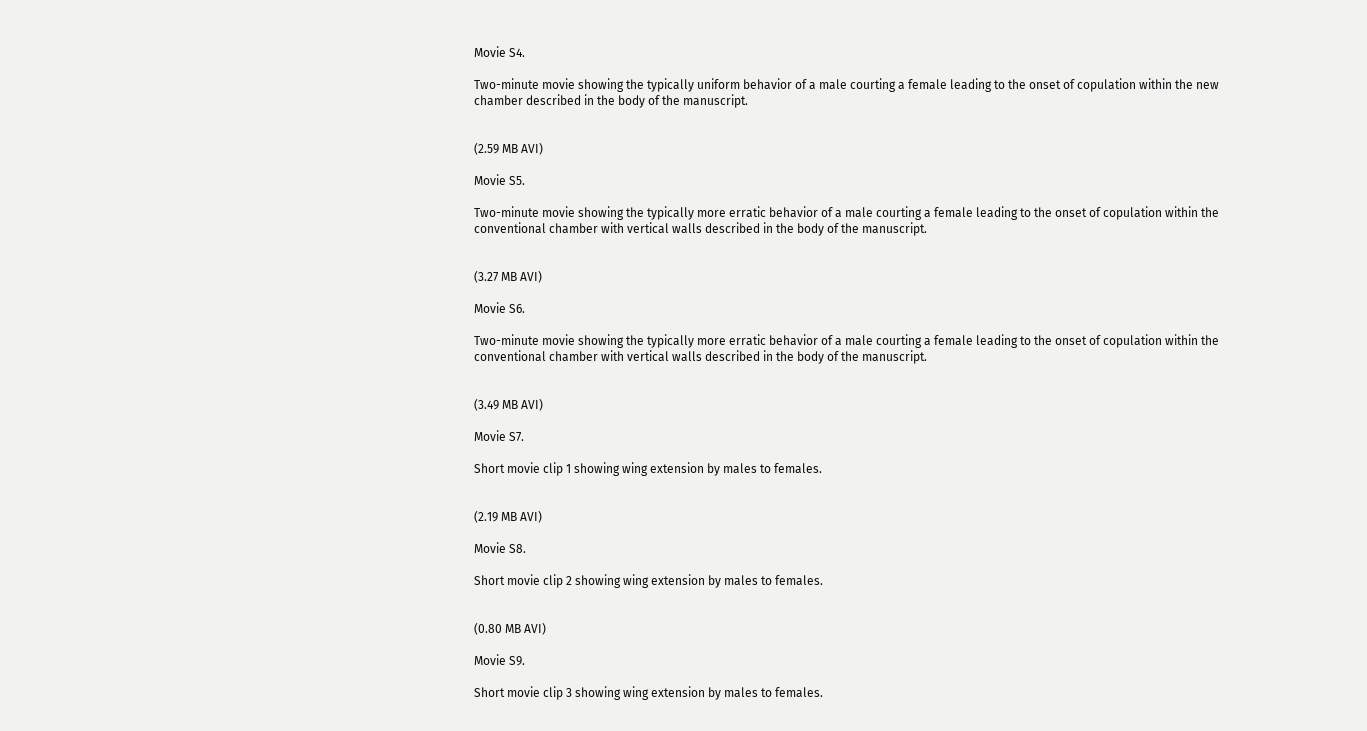Movie S4.

Two-minute movie showing the typically uniform behavior of a male courting a female leading to the onset of copulation within the new chamber described in the body of the manuscript.


(2.59 MB AVI)

Movie S5.

Two-minute movie showing the typically more erratic behavior of a male courting a female leading to the onset of copulation within the conventional chamber with vertical walls described in the body of the manuscript.


(3.27 MB AVI)

Movie S6.

Two-minute movie showing the typically more erratic behavior of a male courting a female leading to the onset of copulation within the conventional chamber with vertical walls described in the body of the manuscript.


(3.49 MB AVI)

Movie S7.

Short movie clip 1 showing wing extension by males to females.


(2.19 MB AVI)

Movie S8.

Short movie clip 2 showing wing extension by males to females.


(0.80 MB AVI)

Movie S9.

Short movie clip 3 showing wing extension by males to females.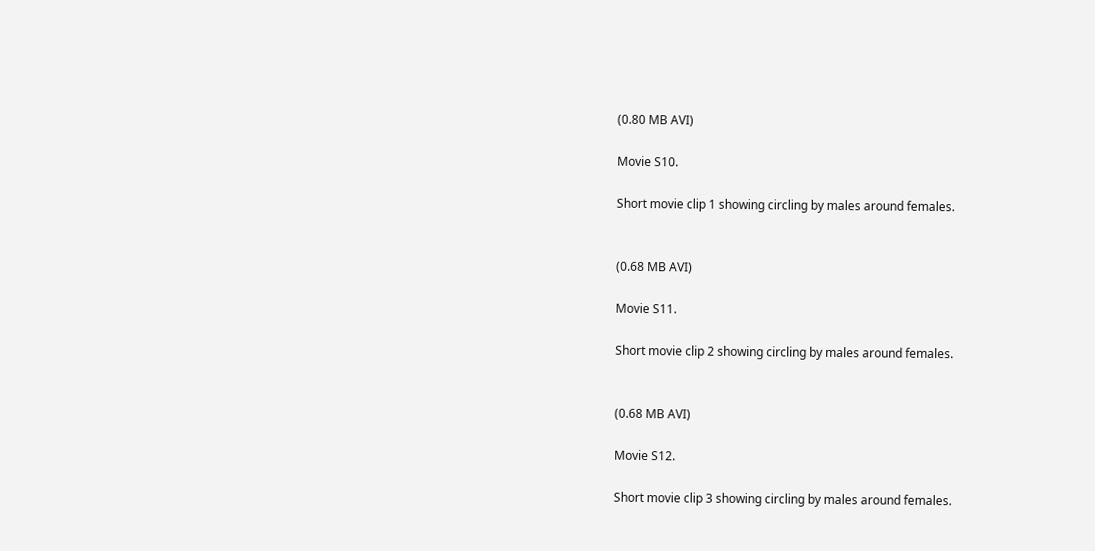(0.80 MB AVI)

Movie S10.

Short movie clip 1 showing circling by males around females.


(0.68 MB AVI)

Movie S11.

Short movie clip 2 showing circling by males around females.


(0.68 MB AVI)

Movie S12.

Short movie clip 3 showing circling by males around females.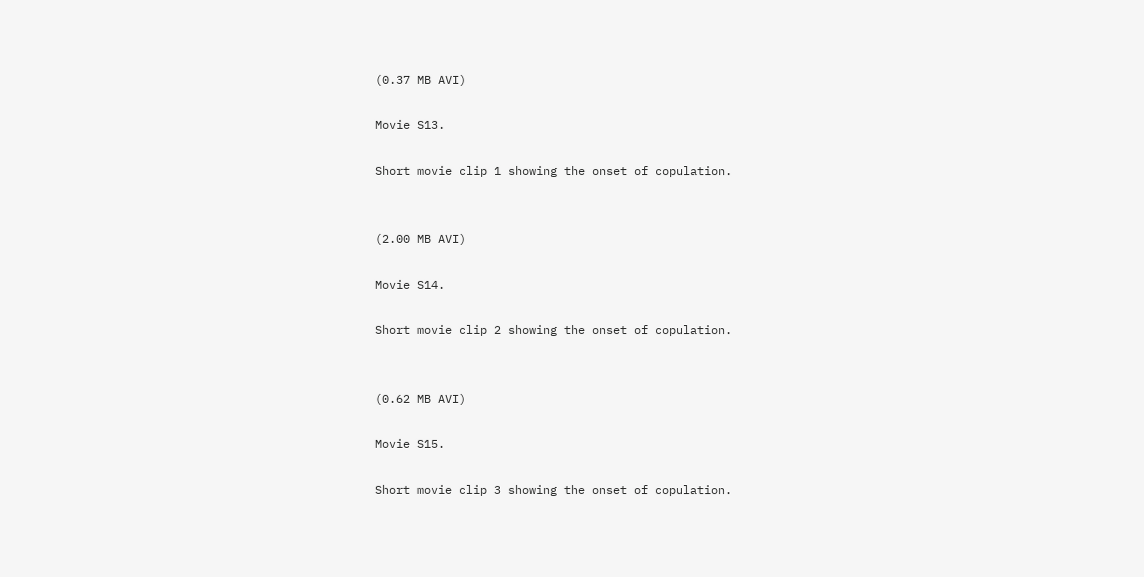(0.37 MB AVI)

Movie S13.

Short movie clip 1 showing the onset of copulation.


(2.00 MB AVI)

Movie S14.

Short movie clip 2 showing the onset of copulation.


(0.62 MB AVI)

Movie S15.

Short movie clip 3 showing the onset of copulation.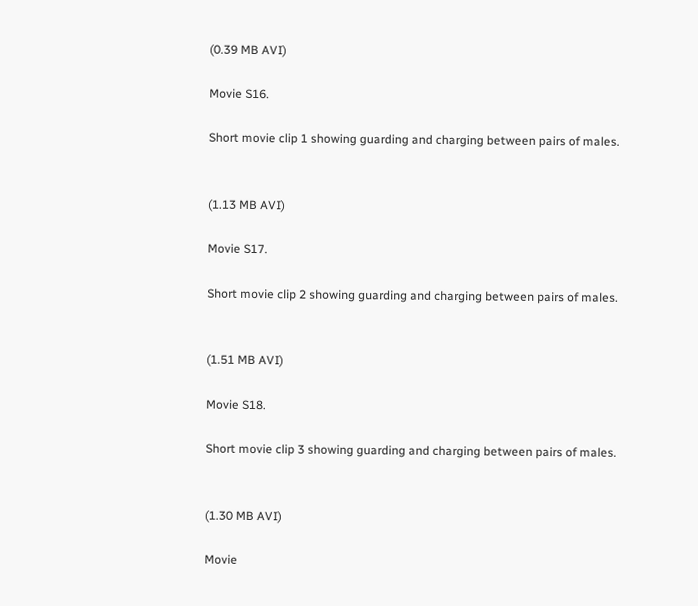(0.39 MB AVI)

Movie S16.

Short movie clip 1 showing guarding and charging between pairs of males.


(1.13 MB AVI)

Movie S17.

Short movie clip 2 showing guarding and charging between pairs of males.


(1.51 MB AVI)

Movie S18.

Short movie clip 3 showing guarding and charging between pairs of males.


(1.30 MB AVI)

Movie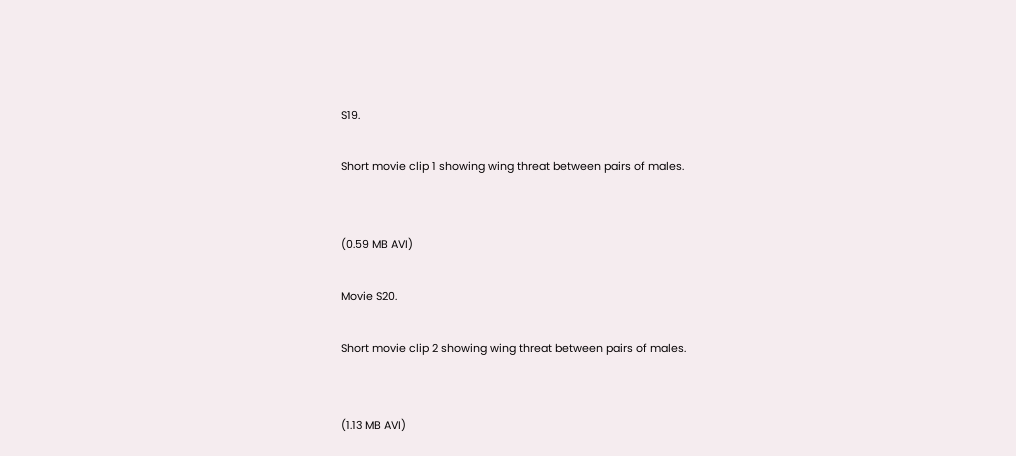S19.

Short movie clip 1 showing wing threat between pairs of males.


(0.59 MB AVI)

Movie S20.

Short movie clip 2 showing wing threat between pairs of males.


(1.13 MB AVI)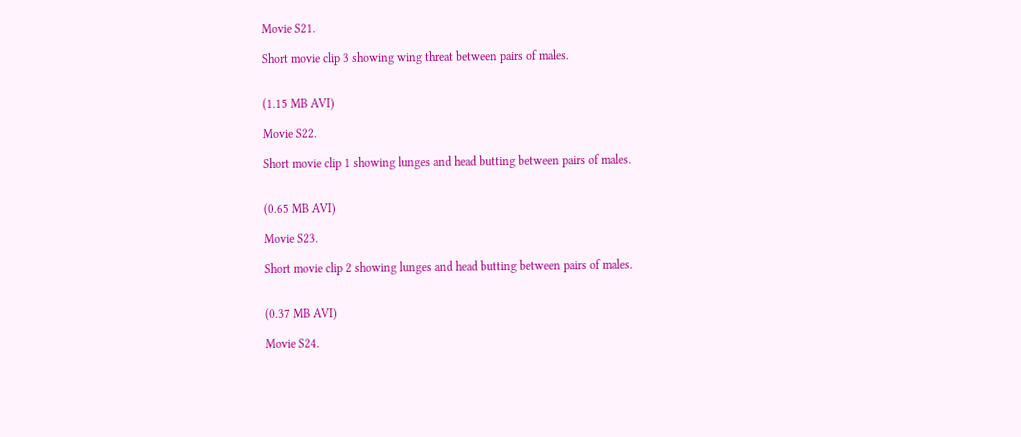Movie S21.

Short movie clip 3 showing wing threat between pairs of males.


(1.15 MB AVI)

Movie S22.

Short movie clip 1 showing lunges and head butting between pairs of males.


(0.65 MB AVI)

Movie S23.

Short movie clip 2 showing lunges and head butting between pairs of males.


(0.37 MB AVI)

Movie S24.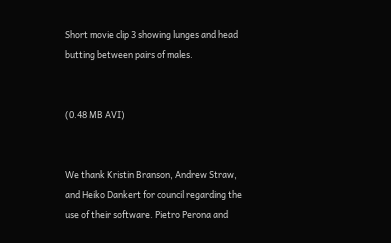Short movie clip 3 showing lunges and head butting between pairs of males.


(0.48 MB AVI)


We thank Kristin Branson, Andrew Straw, and Heiko Dankert for council regarding the use of their software. Pietro Perona and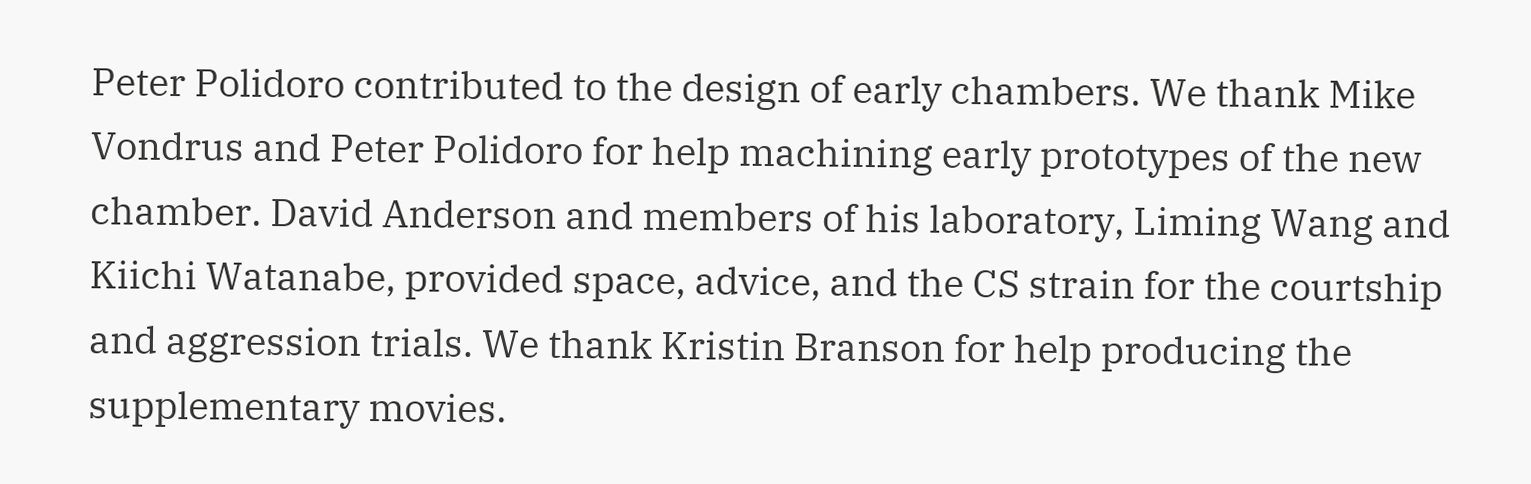Peter Polidoro contributed to the design of early chambers. We thank Mike Vondrus and Peter Polidoro for help machining early prototypes of the new chamber. David Anderson and members of his laboratory, Liming Wang and Kiichi Watanabe, provided space, advice, and the CS strain for the courtship and aggression trials. We thank Kristin Branson for help producing the supplementary movies.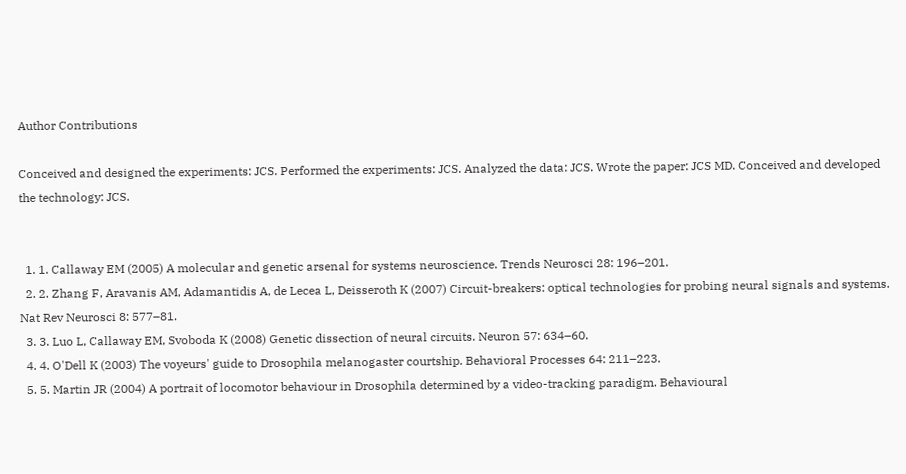Author Contributions

Conceived and designed the experiments: JCS. Performed the experiments: JCS. Analyzed the data: JCS. Wrote the paper: JCS MD. Conceived and developed the technology: JCS.


  1. 1. Callaway EM (2005) A molecular and genetic arsenal for systems neuroscience. Trends Neurosci 28: 196–201.
  2. 2. Zhang F, Aravanis AM, Adamantidis A, de Lecea L, Deisseroth K (2007) Circuit-breakers: optical technologies for probing neural signals and systems. Nat Rev Neurosci 8: 577–81.
  3. 3. Luo L, Callaway EM, Svoboda K (2008) Genetic dissection of neural circuits. Neuron 57: 634–60.
  4. 4. O'Dell K (2003) The voyeurs' guide to Drosophila melanogaster courtship. Behavioral Processes 64: 211–223.
  5. 5. Martin JR (2004) A portrait of locomotor behaviour in Drosophila determined by a video-tracking paradigm. Behavioural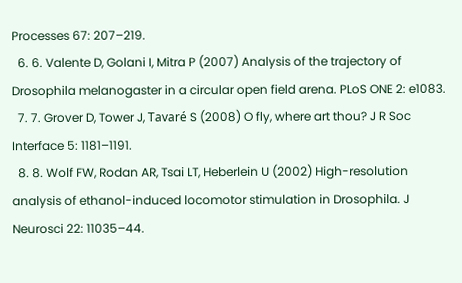Processes 67: 207–219.
  6. 6. Valente D, Golani I, Mitra P (2007) Analysis of the trajectory of Drosophila melanogaster in a circular open field arena. PLoS ONE 2: e1083.
  7. 7. Grover D, Tower J, Tavaré S (2008) O fly, where art thou? J R Soc Interface 5: 1181–1191.
  8. 8. Wolf FW, Rodan AR, Tsai LT, Heberlein U (2002) High-resolution analysis of ethanol-induced locomotor stimulation in Drosophila. J Neurosci 22: 11035–44.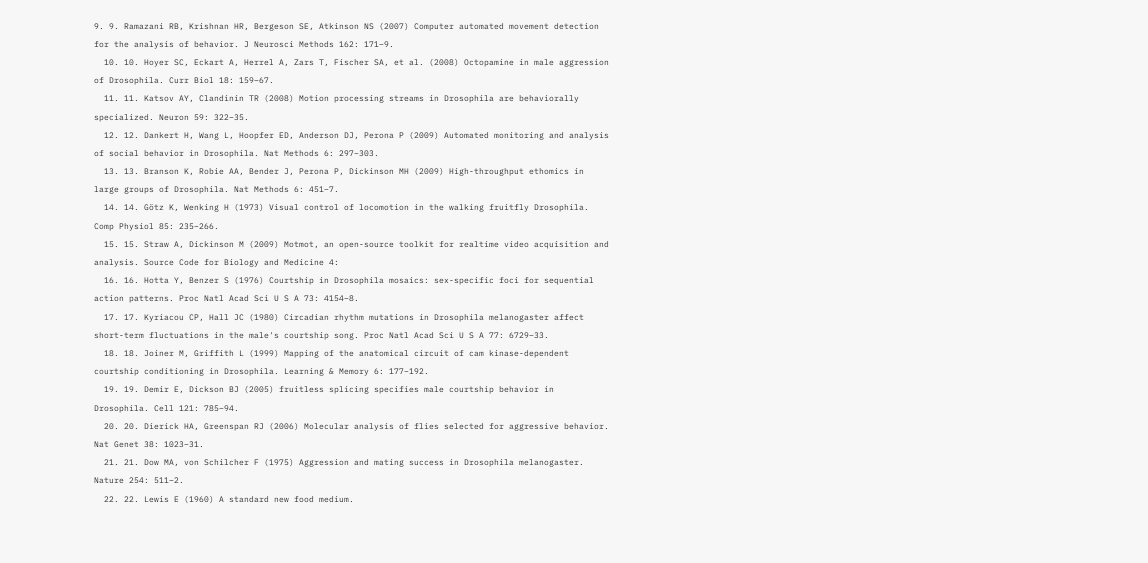9. 9. Ramazani RB, Krishnan HR, Bergeson SE, Atkinson NS (2007) Computer automated movement detection for the analysis of behavior. J Neurosci Methods 162: 171–9.
  10. 10. Hoyer SC, Eckart A, Herrel A, Zars T, Fischer SA, et al. (2008) Octopamine in male aggression of Drosophila. Curr Biol 18: 159–67.
  11. 11. Katsov AY, Clandinin TR (2008) Motion processing streams in Drosophila are behaviorally specialized. Neuron 59: 322–35.
  12. 12. Dankert H, Wang L, Hoopfer ED, Anderson DJ, Perona P (2009) Automated monitoring and analysis of social behavior in Drosophila. Nat Methods 6: 297–303.
  13. 13. Branson K, Robie AA, Bender J, Perona P, Dickinson MH (2009) High-throughput ethomics in large groups of Drosophila. Nat Methods 6: 451–7.
  14. 14. Götz K, Wenking H (1973) Visual control of locomotion in the walking fruitfly Drosophila. Comp Physiol 85: 235–266.
  15. 15. Straw A, Dickinson M (2009) Motmot, an open-source toolkit for realtime video acquisition and analysis. Source Code for Biology and Medicine 4:
  16. 16. Hotta Y, Benzer S (1976) Courtship in Drosophila mosaics: sex-specific foci for sequential action patterns. Proc Natl Acad Sci U S A 73: 4154–8.
  17. 17. Kyriacou CP, Hall JC (1980) Circadian rhythm mutations in Drosophila melanogaster affect short-term fluctuations in the male's courtship song. Proc Natl Acad Sci U S A 77: 6729–33.
  18. 18. Joiner M, Griffith L (1999) Mapping of the anatomical circuit of cam kinase-dependent courtship conditioning in Drosophila. Learning & Memory 6: 177–192.
  19. 19. Demir E, Dickson BJ (2005) fruitless splicing specifies male courtship behavior in Drosophila. Cell 121: 785–94.
  20. 20. Dierick HA, Greenspan RJ (2006) Molecular analysis of flies selected for aggressive behavior. Nat Genet 38: 1023–31.
  21. 21. Dow MA, von Schilcher F (1975) Aggression and mating success in Drosophila melanogaster. Nature 254: 511–2.
  22. 22. Lewis E (1960) A standard new food medium.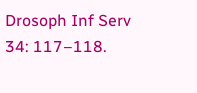Drosoph Inf Serv 34: 117–118.